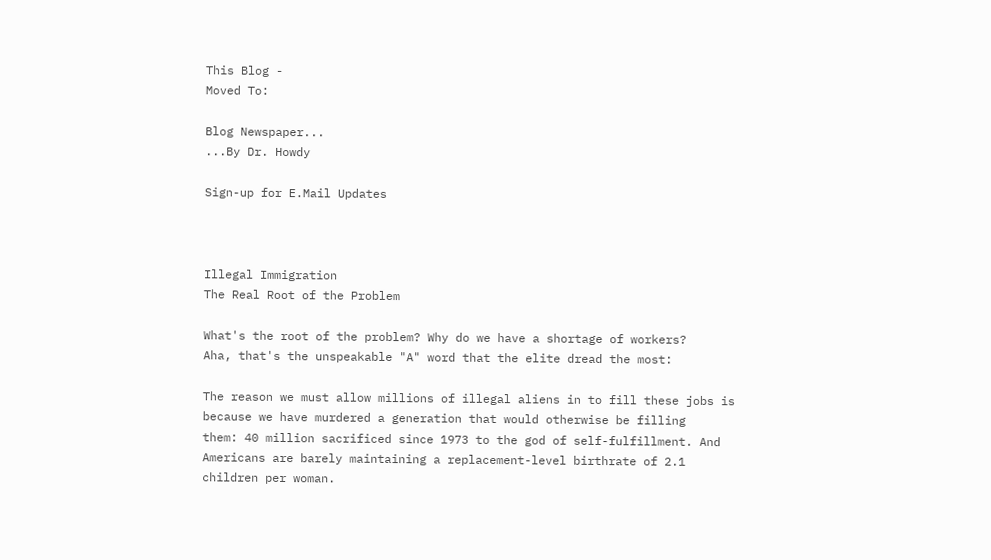This Blog -
Moved To:

Blog Newspaper...
...By Dr. Howdy

Sign-up for E.Mail Updates



Illegal Immigration
The Real Root of the Problem

What's the root of the problem? Why do we have a shortage of workers?
Aha, that's the unspeakable "A" word that the elite dread the most:

The reason we must allow millions of illegal aliens in to fill these jobs is
because we have murdered a generation that would otherwise be filling
them: 40 million sacrificed since 1973 to the god of self-fulfillment. And
Americans are barely maintaining a replacement-level birthrate of 2.1
children per woman.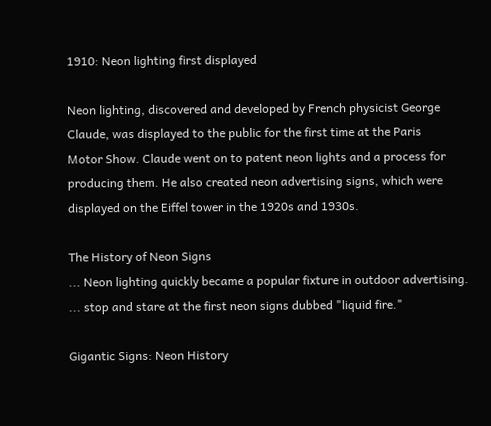1910: Neon lighting first displayed

Neon lighting, discovered and developed by French physicist George
Claude, was displayed to the public for the first time at the Paris
Motor Show. Claude went on to patent neon lights and a process for
producing them. He also created neon advertising signs, which were
displayed on the Eiffel tower in the 1920s and 1930s.

The History of Neon Signs
... Neon lighting quickly became a popular fixture in outdoor advertising.
... stop and stare at the first neon signs dubbed "liquid fire."

Gigantic Signs: Neon History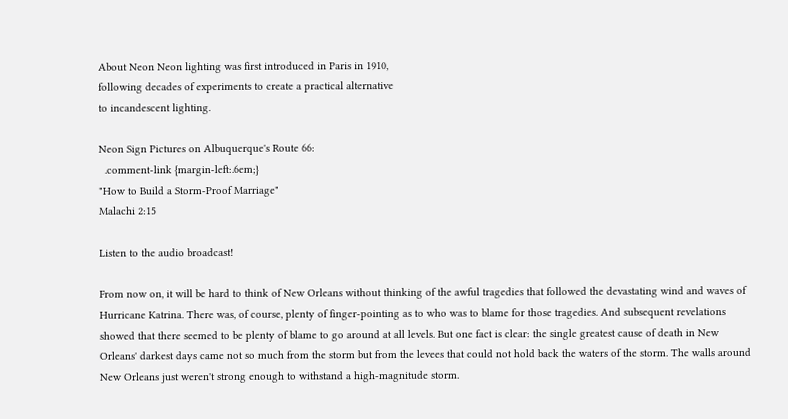About Neon Neon lighting was first introduced in Paris in 1910,
following decades of experiments to create a practical alternative
to incandescent lighting.

Neon Sign Pictures on Albuquerque's Route 66:
  .comment-link {margin-left:.6em;}
"How to Build a Storm-Proof Marriage"
Malachi 2:15

Listen to the audio broadcast!

From now on, it will be hard to think of New Orleans without thinking of the awful tragedies that followed the devastating wind and waves of Hurricane Katrina. There was, of course, plenty of finger-pointing as to who was to blame for those tragedies. And subsequent revelations showed that there seemed to be plenty of blame to go around at all levels. But one fact is clear: the single greatest cause of death in New Orleans' darkest days came not so much from the storm but from the levees that could not hold back the waters of the storm. The walls around New Orleans just weren't strong enough to withstand a high-magnitude storm.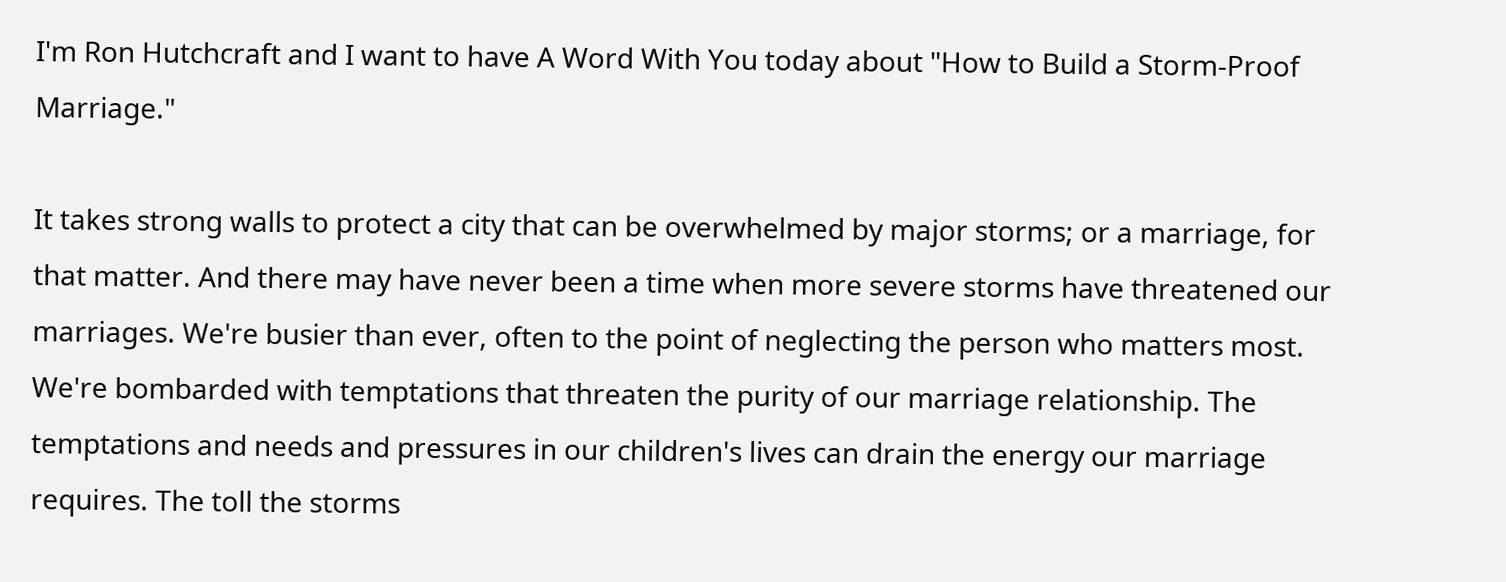I'm Ron Hutchcraft and I want to have A Word With You today about "How to Build a Storm-Proof Marriage."

It takes strong walls to protect a city that can be overwhelmed by major storms; or a marriage, for that matter. And there may have never been a time when more severe storms have threatened our marriages. We're busier than ever, often to the point of neglecting the person who matters most. We're bombarded with temptations that threaten the purity of our marriage relationship. The temptations and needs and pressures in our children's lives can drain the energy our marriage requires. The toll the storms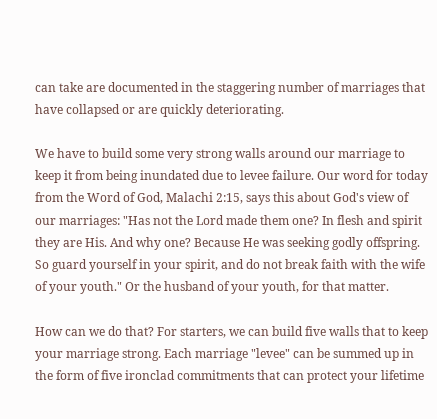can take are documented in the staggering number of marriages that have collapsed or are quickly deteriorating.

We have to build some very strong walls around our marriage to keep it from being inundated due to levee failure. Our word for today from the Word of God, Malachi 2:15, says this about God's view of our marriages: "Has not the Lord made them one? In flesh and spirit they are His. And why one? Because He was seeking godly offspring. So guard yourself in your spirit, and do not break faith with the wife of your youth." Or the husband of your youth, for that matter.

How can we do that? For starters, we can build five walls that to keep your marriage strong. Each marriage "levee" can be summed up in the form of five ironclad commitments that can protect your lifetime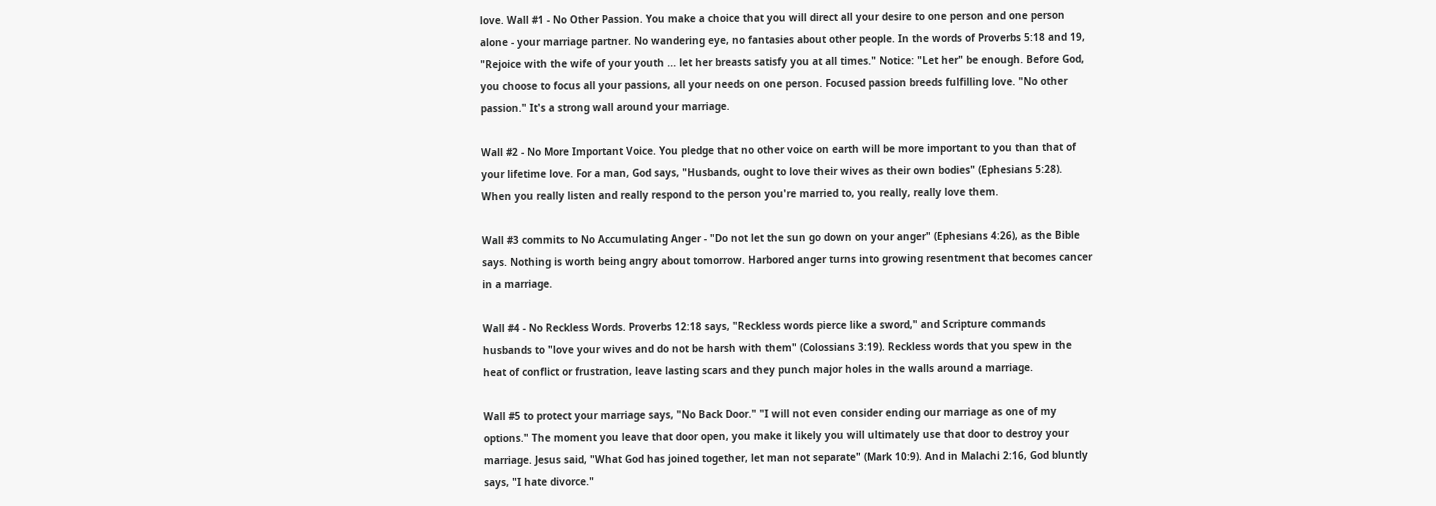love. Wall #1 - No Other Passion. You make a choice that you will direct all your desire to one person and one person alone - your marriage partner. No wandering eye, no fantasies about other people. In the words of Proverbs 5:18 and 19, "Rejoice with the wife of your youth ... let her breasts satisfy you at all times." Notice: "Let her" be enough. Before God, you choose to focus all your passions, all your needs on one person. Focused passion breeds fulfilling love. "No other passion." It's a strong wall around your marriage.

Wall #2 - No More Important Voice. You pledge that no other voice on earth will be more important to you than that of your lifetime love. For a man, God says, "Husbands, ought to love their wives as their own bodies" (Ephesians 5:28). When you really listen and really respond to the person you're married to, you really, really love them.

Wall #3 commits to No Accumulating Anger - "Do not let the sun go down on your anger" (Ephesians 4:26), as the Bible says. Nothing is worth being angry about tomorrow. Harbored anger turns into growing resentment that becomes cancer in a marriage.

Wall #4 - No Reckless Words. Proverbs 12:18 says, "Reckless words pierce like a sword," and Scripture commands husbands to "love your wives and do not be harsh with them" (Colossians 3:19). Reckless words that you spew in the heat of conflict or frustration, leave lasting scars and they punch major holes in the walls around a marriage.

Wall #5 to protect your marriage says, "No Back Door." "I will not even consider ending our marriage as one of my options." The moment you leave that door open, you make it likely you will ultimately use that door to destroy your marriage. Jesus said, "What God has joined together, let man not separate" (Mark 10:9). And in Malachi 2:16, God bluntly says, "I hate divorce."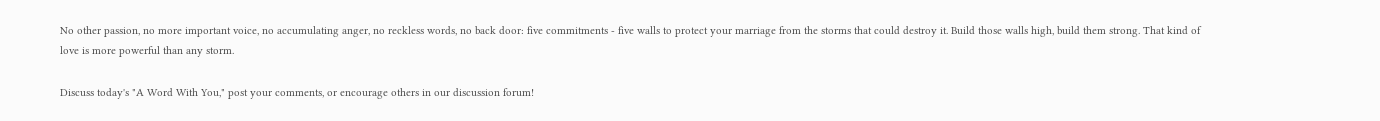No other passion, no more important voice, no accumulating anger, no reckless words, no back door: five commitments - five walls to protect your marriage from the storms that could destroy it. Build those walls high, build them strong. That kind of love is more powerful than any storm.

Discuss today's "A Word With You," post your comments, or encourage others in our discussion forum!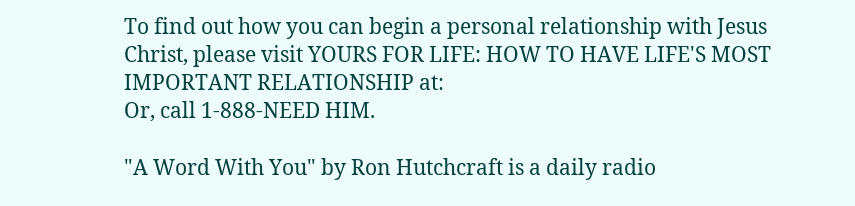To find out how you can begin a personal relationship with Jesus Christ, please visit YOURS FOR LIFE: HOW TO HAVE LIFE'S MOST IMPORTANT RELATIONSHIP at:
Or, call 1-888-NEED HIM.

"A Word With You" by Ron Hutchcraft is a daily radio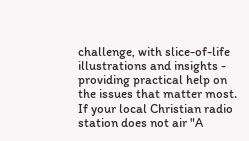challenge, with slice-of-life illustrations and insights - providing practical help on the issues that matter most. If your local Christian radio station does not air "A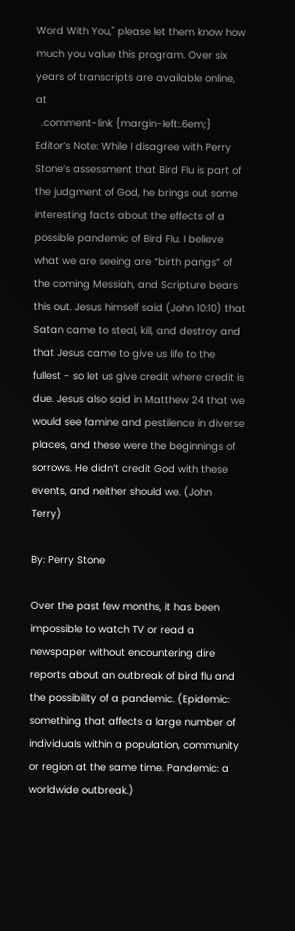Word With You," please let them know how much you value this program. Over six years of transcripts are available online, at
  .comment-link {margin-left:.6em;}
Editor’s Note: While I disagree with Perry Stone’s assessment that Bird Flu is part of the judgment of God, he brings out some interesting facts about the effects of a possible pandemic of Bird Flu. I believe what we are seeing are “birth pangs” of the coming Messiah, and Scripture bears this out. Jesus himself said (John 10:10) that Satan came to steal, kill, and destroy and that Jesus came to give us life to the fullest - so let us give credit where credit is due. Jesus also said in Matthew 24 that we would see famine and pestilence in diverse places, and these were the beginnings of sorrows. He didn’t credit God with these events, and neither should we. (John Terry)

By: Perry Stone

Over the past few months, it has been impossible to watch TV or read a newspaper without encountering dire reports about an outbreak of bird flu and the possibility of a pandemic. (Epidemic: something that affects a large number of individuals within a population, community or region at the same time. Pandemic: a worldwide outbreak.)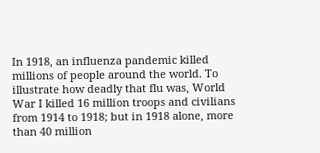In 1918, an influenza pandemic killed millions of people around the world. To illustrate how deadly that flu was, World War I killed 16 million troops and civilians from 1914 to 1918; but in 1918 alone, more than 40 million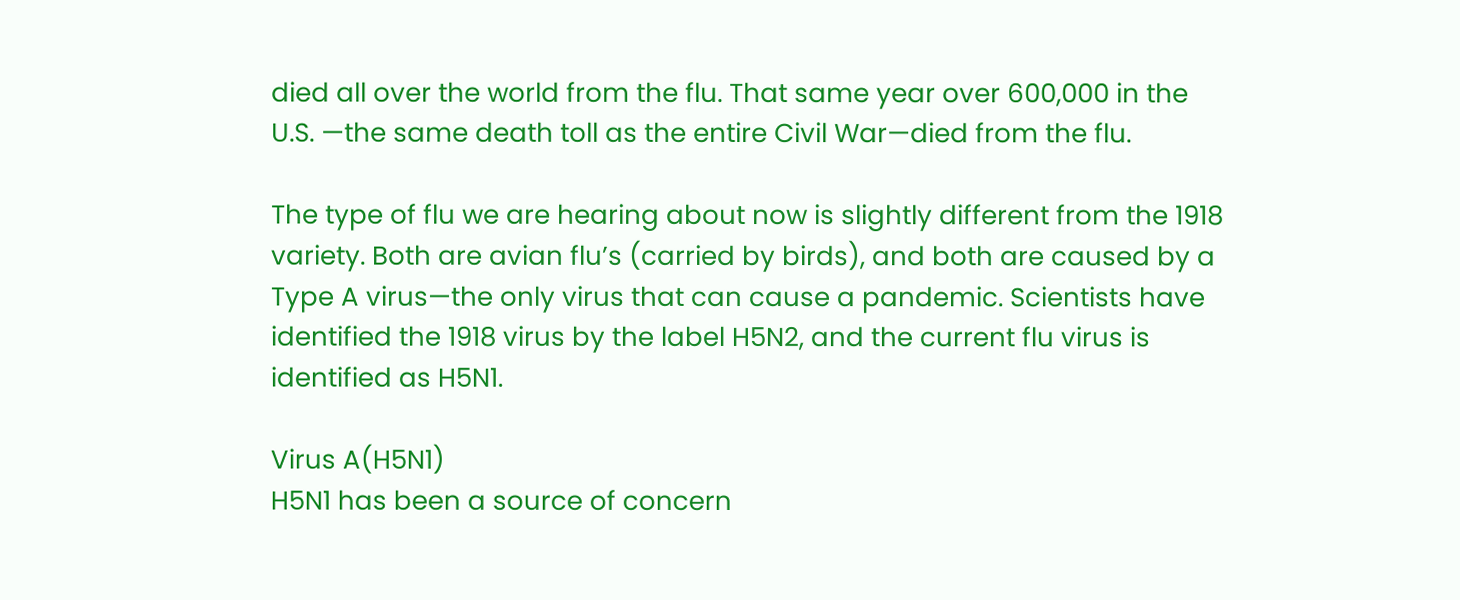died all over the world from the flu. That same year over 600,000 in the U.S. —the same death toll as the entire Civil War—died from the flu.

The type of flu we are hearing about now is slightly different from the 1918 variety. Both are avian flu’s (carried by birds), and both are caused by a Type A virus—the only virus that can cause a pandemic. Scientists have identified the 1918 virus by the label H5N2, and the current flu virus is identified as H5N1.

Virus A(H5N1)
H5N1 has been a source of concern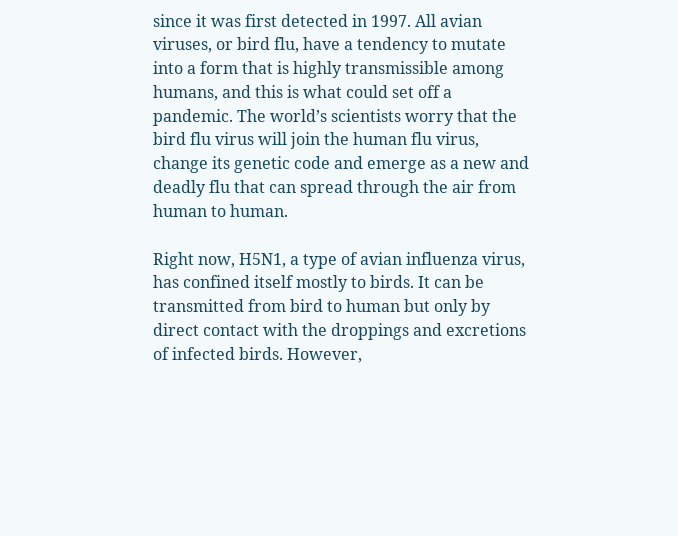since it was first detected in 1997. All avian viruses, or bird flu, have a tendency to mutate into a form that is highly transmissible among humans, and this is what could set off a pandemic. The world’s scientists worry that the bird flu virus will join the human flu virus, change its genetic code and emerge as a new and deadly flu that can spread through the air from human to human.

Right now, H5N1, a type of avian influenza virus, has confined itself mostly to birds. It can be transmitted from bird to human but only by direct contact with the droppings and excretions of infected birds. However,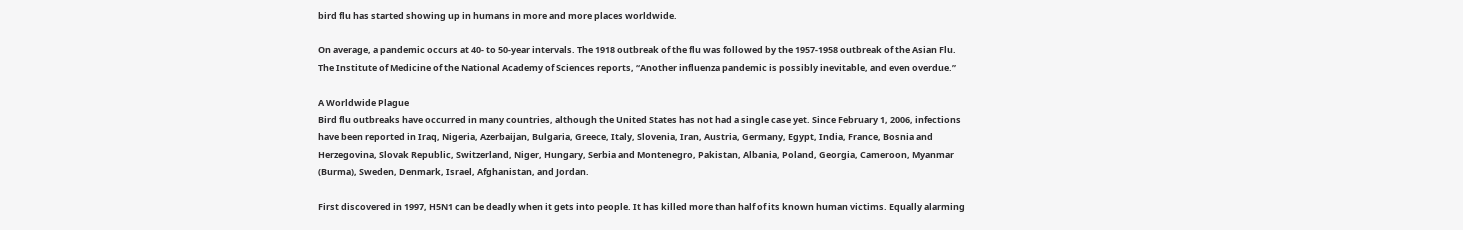bird flu has started showing up in humans in more and more places worldwide.

On average, a pandemic occurs at 40- to 50-year intervals. The 1918 outbreak of the flu was followed by the 1957-1958 outbreak of the Asian Flu. The Institute of Medicine of the National Academy of Sciences reports, “Another influenza pandemic is possibly inevitable, and even overdue.”

A Worldwide Plague
Bird flu outbreaks have occurred in many countries, although the United States has not had a single case yet. Since February 1, 2006, infections have been reported in Iraq, Nigeria, Azerbaijan, Bulgaria, Greece, Italy, Slovenia, Iran, Austria, Germany, Egypt, India, France, Bosnia and Herzegovina, Slovak Republic, Switzerland, Niger, Hungary, Serbia and Montenegro, Pakistan, Albania, Poland, Georgia, Cameroon, Myanmar (Burma), Sweden, Denmark, Israel, Afghanistan, and Jordan.

First discovered in 1997, H5N1 can be deadly when it gets into people. It has killed more than half of its known human victims. Equally alarming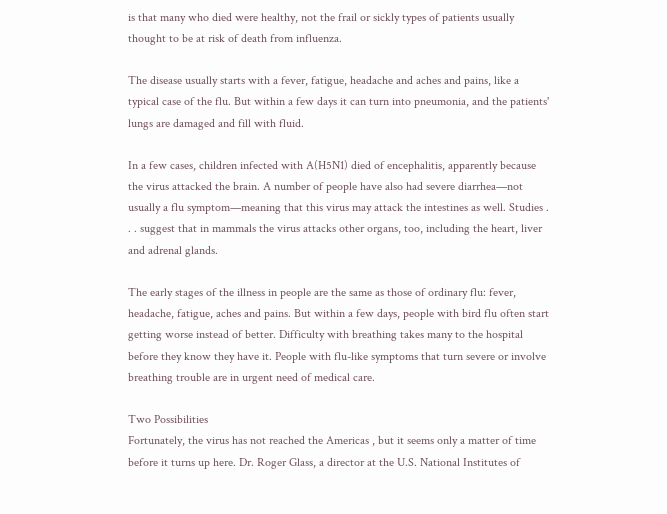is that many who died were healthy, not the frail or sickly types of patients usually thought to be at risk of death from influenza.

The disease usually starts with a fever, fatigue, headache and aches and pains, like a typical case of the flu. But within a few days it can turn into pneumonia, and the patients' lungs are damaged and fill with fluid.

In a few cases, children infected with A(H5N1) died of encephalitis, apparently because the virus attacked the brain. A number of people have also had severe diarrhea—not usually a flu symptom—meaning that this virus may attack the intestines as well. Studies . . . suggest that in mammals the virus attacks other organs, too, including the heart, liver and adrenal glands.

The early stages of the illness in people are the same as those of ordinary flu: fever, headache, fatigue, aches and pains. But within a few days, people with bird flu often start getting worse instead of better. Difficulty with breathing takes many to the hospital before they know they have it. People with flu-like symptoms that turn severe or involve breathing trouble are in urgent need of medical care.

Two Possibilities
Fortunately, the virus has not reached the Americas , but it seems only a matter of time before it turns up here. Dr. Roger Glass, a director at the U.S. National Institutes of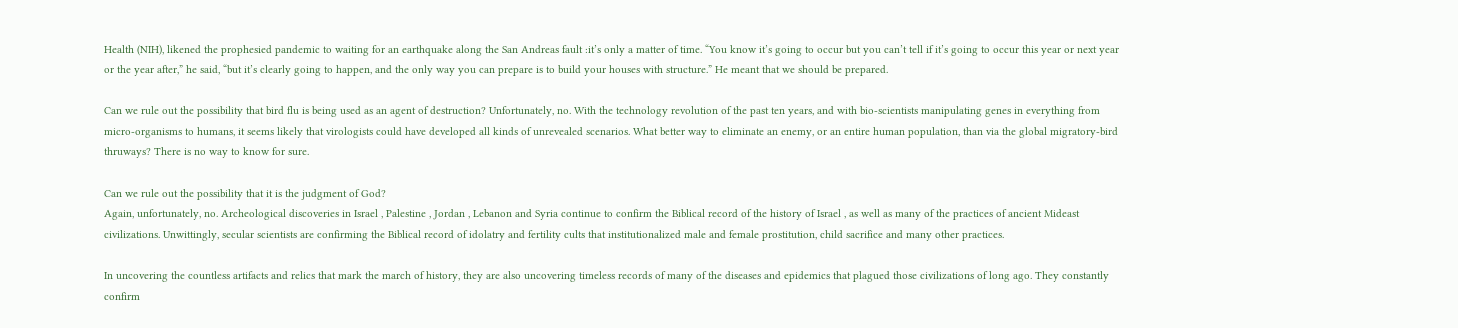Health (NIH), likened the prophesied pandemic to waiting for an earthquake along the San Andreas fault :it’s only a matter of time. “You know it’s going to occur but you can’t tell if it’s going to occur this year or next year or the year after,” he said, “but it’s clearly going to happen, and the only way you can prepare is to build your houses with structure.” He meant that we should be prepared.

Can we rule out the possibility that bird flu is being used as an agent of destruction? Unfortunately, no. With the technology revolution of the past ten years, and with bio-scientists manipulating genes in everything from micro-organisms to humans, it seems likely that virologists could have developed all kinds of unrevealed scenarios. What better way to eliminate an enemy, or an entire human population, than via the global migratory-bird thruways? There is no way to know for sure.

Can we rule out the possibility that it is the judgment of God?
Again, unfortunately, no. Archeological discoveries in Israel , Palestine , Jordan , Lebanon and Syria continue to confirm the Biblical record of the history of Israel , as well as many of the practices of ancient Mideast civilizations. Unwittingly, secular scientists are confirming the Biblical record of idolatry and fertility cults that institutionalized male and female prostitution, child sacrifice and many other practices.

In uncovering the countless artifacts and relics that mark the march of history, they are also uncovering timeless records of many of the diseases and epidemics that plagued those civilizations of long ago. They constantly confirm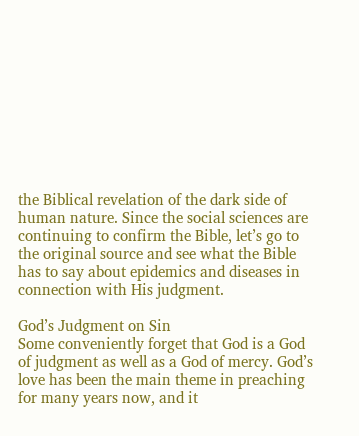the Biblical revelation of the dark side of human nature. Since the social sciences are continuing to confirm the Bible, let’s go to the original source and see what the Bible has to say about epidemics and diseases in connection with His judgment.

God’s Judgment on Sin
Some conveniently forget that God is a God of judgment as well as a God of mercy. God’s love has been the main theme in preaching for many years now, and it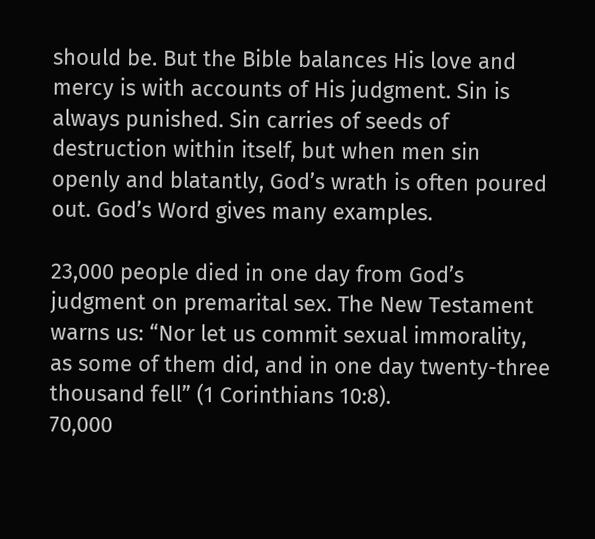should be. But the Bible balances His love and mercy is with accounts of His judgment. Sin is always punished. Sin carries of seeds of destruction within itself, but when men sin openly and blatantly, God’s wrath is often poured out. God’s Word gives many examples.

23,000 people died in one day from God’s judgment on premarital sex. The New Testament warns us: “Nor let us commit sexual immorality, as some of them did, and in one day twenty-three thousand fell” (1 Corinthians 10:8).
70,000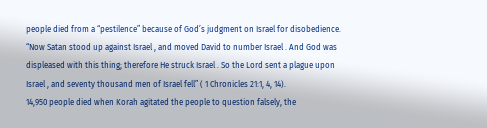people died from a “pestilence” because of God’s judgment on Israel for disobedience. “Now Satan stood up against Israel , and moved David to number Israel . And God was displeased with this thing; therefore He struck Israel . So the Lord sent a plague upon Israel , and seventy thousand men of Israel fell” ( 1 Chronicles 21:1, 4, 14).
14,950 people died when Korah agitated the people to question falsely, the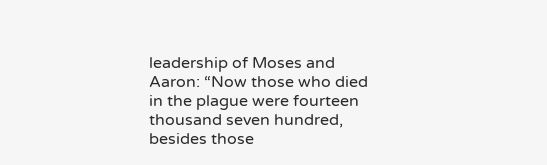leadership of Moses and Aaron: “Now those who died in the plague were fourteen thousand seven hundred, besides those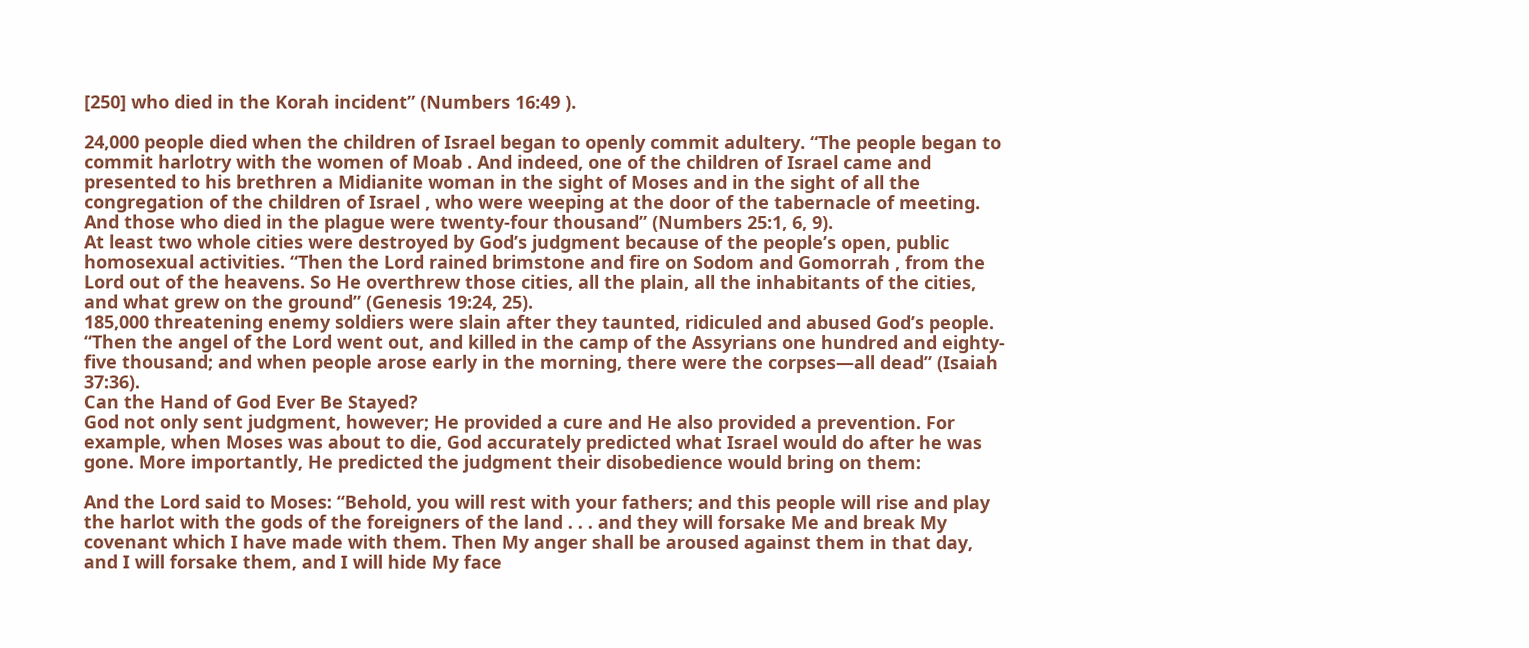[250] who died in the Korah incident” (Numbers 16:49 ).

24,000 people died when the children of Israel began to openly commit adultery. “The people began to commit harlotry with the women of Moab . And indeed, one of the children of Israel came and presented to his brethren a Midianite woman in the sight of Moses and in the sight of all the congregation of the children of Israel , who were weeping at the door of the tabernacle of meeting. And those who died in the plague were twenty-four thousand” (Numbers 25:1, 6, 9).
At least two whole cities were destroyed by God’s judgment because of the people’s open, public homosexual activities. “Then the Lord rained brimstone and fire on Sodom and Gomorrah , from the Lord out of the heavens. So He overthrew those cities, all the plain, all the inhabitants of the cities, and what grew on the ground” (Genesis 19:24, 25).
185,000 threatening enemy soldiers were slain after they taunted, ridiculed and abused God’s people. “Then the angel of the Lord went out, and killed in the camp of the Assyrians one hundred and eighty-five thousand; and when people arose early in the morning, there were the corpses—all dead” (Isaiah 37:36).
Can the Hand of God Ever Be Stayed?
God not only sent judgment, however; He provided a cure and He also provided a prevention. For example, when Moses was about to die, God accurately predicted what Israel would do after he was gone. More importantly, He predicted the judgment their disobedience would bring on them:

And the Lord said to Moses: “Behold, you will rest with your fathers; and this people will rise and play the harlot with the gods of the foreigners of the land . . . and they will forsake Me and break My covenant which I have made with them. Then My anger shall be aroused against them in that day, and I will forsake them, and I will hide My face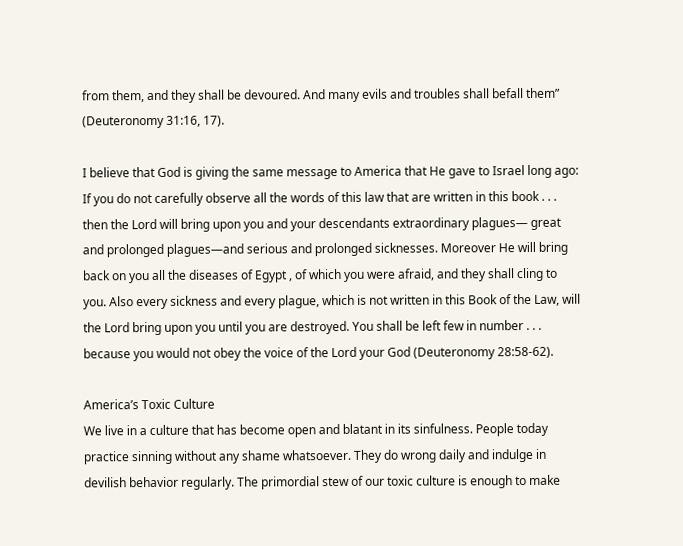from them, and they shall be devoured. And many evils and troubles shall befall them” (Deuteronomy 31:16, 17).

I believe that God is giving the same message to America that He gave to Israel long ago: If you do not carefully observe all the words of this law that are written in this book . . . then the Lord will bring upon you and your descendants extraordinary plagues— great and prolonged plagues—and serious and prolonged sicknesses. Moreover He will bring back on you all the diseases of Egypt , of which you were afraid, and they shall cling to you. Also every sickness and every plague, which is not written in this Book of the Law, will the Lord bring upon you until you are destroyed. You shall be left few in number . . . because you would not obey the voice of the Lord your God (Deuteronomy 28:58-62).

America’s Toxic Culture
We live in a culture that has become open and blatant in its sinfulness. People today practice sinning without any shame whatsoever. They do wrong daily and indulge in devilish behavior regularly. The primordial stew of our toxic culture is enough to make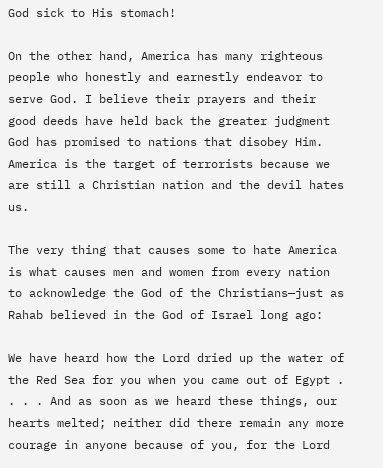God sick to His stomach!

On the other hand, America has many righteous people who honestly and earnestly endeavor to serve God. I believe their prayers and their good deeds have held back the greater judgment God has promised to nations that disobey Him. America is the target of terrorists because we are still a Christian nation and the devil hates us.

The very thing that causes some to hate America is what causes men and women from every nation to acknowledge the God of the Christians—just as Rahab believed in the God of Israel long ago:

We have heard how the Lord dried up the water of the Red Sea for you when you came out of Egypt . . . . And as soon as we heard these things, our hearts melted; neither did there remain any more courage in anyone because of you, for the Lord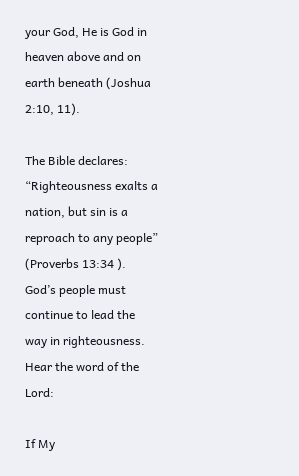your God, He is God in heaven above and on earth beneath (Joshua 2:10, 11).

The Bible declares: “Righteousness exalts a nation, but sin is a reproach to any people” (Proverbs 13:34 ). God’s people must continue to lead the way in righteousness. Hear the word of the Lord:

If My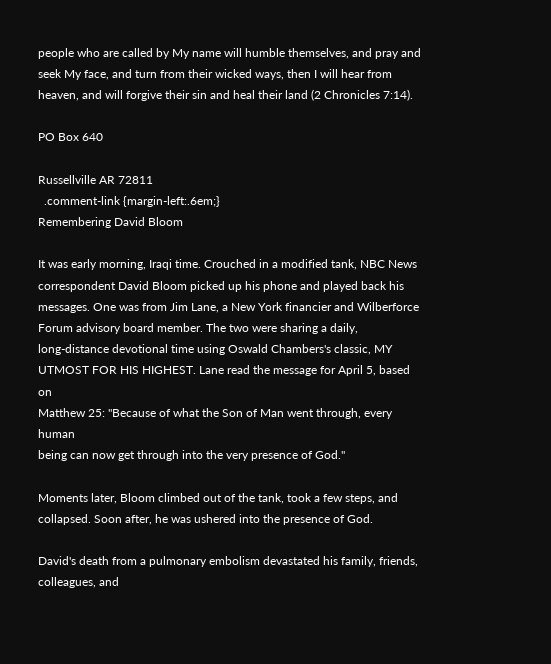people who are called by My name will humble themselves, and pray and seek My face, and turn from their wicked ways, then I will hear from heaven, and will forgive their sin and heal their land (2 Chronicles 7:14).

PO Box 640

Russellville AR 72811
  .comment-link {margin-left:.6em;}
Remembering David Bloom

It was early morning, Iraqi time. Crouched in a modified tank, NBC News
correspondent David Bloom picked up his phone and played back his
messages. One was from Jim Lane, a New York financier and Wilberforce
Forum advisory board member. The two were sharing a daily,
long-distance devotional time using Oswald Chambers's classic, MY
UTMOST FOR HIS HIGHEST. Lane read the message for April 5, based on
Matthew 25: "Because of what the Son of Man went through, every human
being can now get through into the very presence of God."

Moments later, Bloom climbed out of the tank, took a few steps, and
collapsed. Soon after, he was ushered into the presence of God.

David's death from a pulmonary embolism devastated his family, friends,
colleagues, and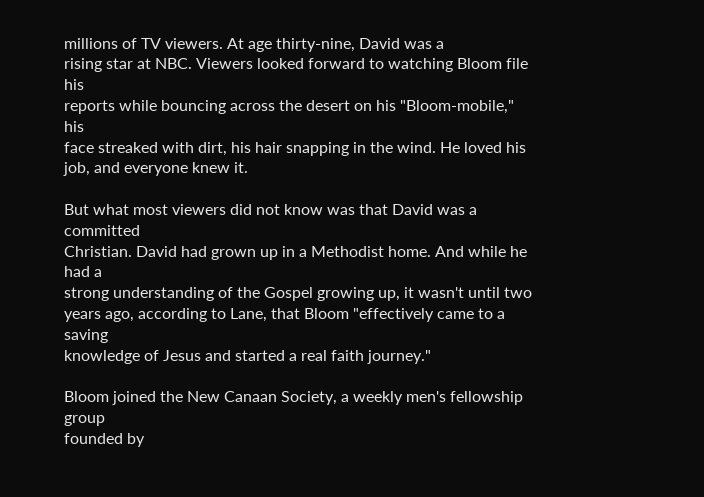millions of TV viewers. At age thirty-nine, David was a
rising star at NBC. Viewers looked forward to watching Bloom file his
reports while bouncing across the desert on his "Bloom-mobile," his
face streaked with dirt, his hair snapping in the wind. He loved his
job, and everyone knew it.

But what most viewers did not know was that David was a committed
Christian. David had grown up in a Methodist home. And while he had a
strong understanding of the Gospel growing up, it wasn't until two
years ago, according to Lane, that Bloom "effectively came to a saving
knowledge of Jesus and started a real faith journey."

Bloom joined the New Canaan Society, a weekly men's fellowship group
founded by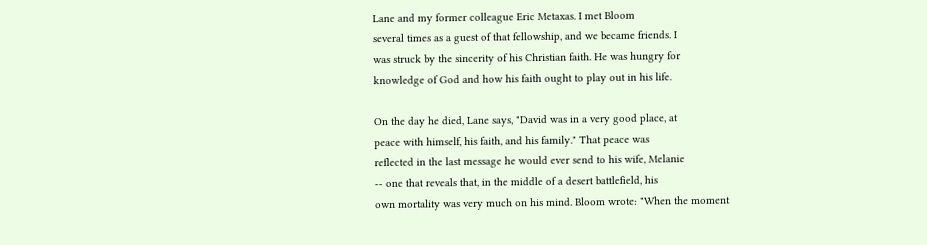Lane and my former colleague Eric Metaxas. I met Bloom
several times as a guest of that fellowship, and we became friends. I
was struck by the sincerity of his Christian faith. He was hungry for
knowledge of God and how his faith ought to play out in his life.

On the day he died, Lane says, "David was in a very good place, at
peace with himself, his faith, and his family." That peace was
reflected in the last message he would ever send to his wife, Melanie
-- one that reveals that, in the middle of a desert battlefield, his
own mortality was very much on his mind. Bloom wrote: "When the moment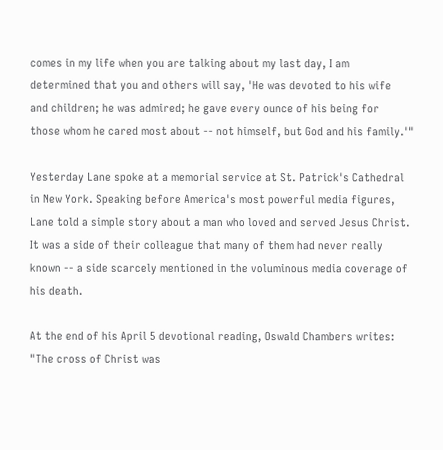comes in my life when you are talking about my last day, I am
determined that you and others will say, 'He was devoted to his wife
and children; he was admired; he gave every ounce of his being for
those whom he cared most about -- not himself, but God and his family.'"

Yesterday Lane spoke at a memorial service at St. Patrick's Cathedral
in New York. Speaking before America's most powerful media figures,
Lane told a simple story about a man who loved and served Jesus Christ.
It was a side of their colleague that many of them had never really
known -- a side scarcely mentioned in the voluminous media coverage of
his death.

At the end of his April 5 devotional reading, Oswald Chambers writes:
"The cross of Christ was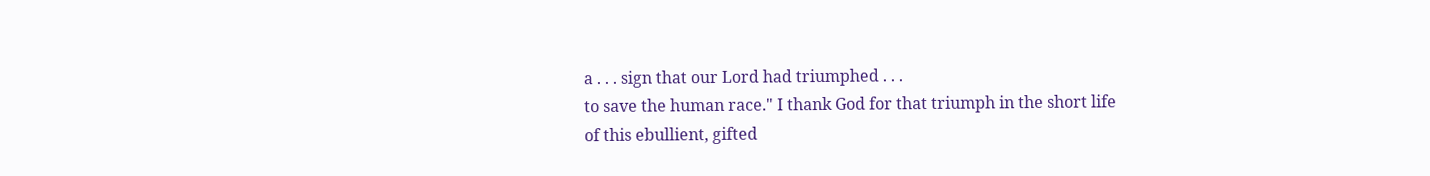a . . . sign that our Lord had triumphed . . .
to save the human race." I thank God for that triumph in the short life
of this ebullient, gifted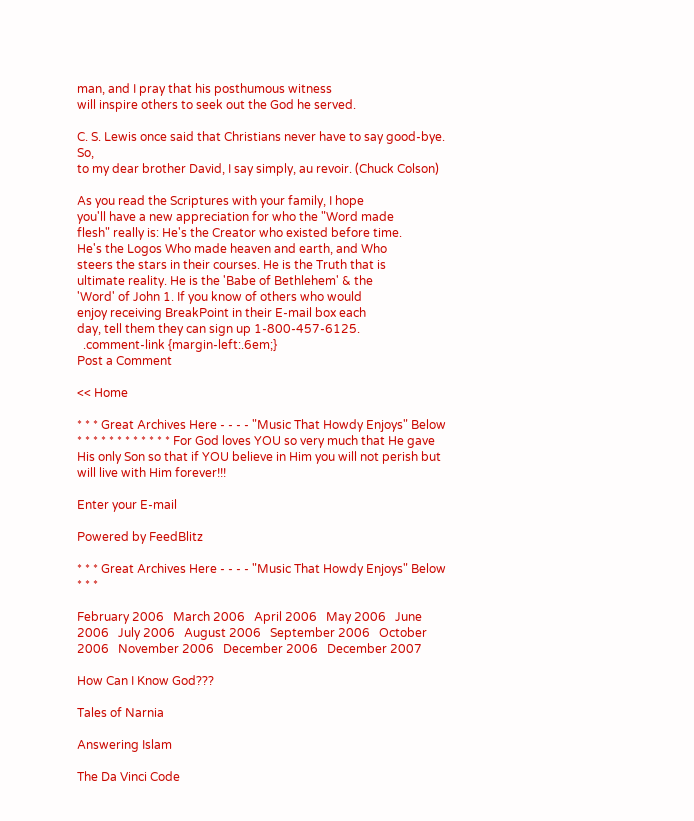man, and I pray that his posthumous witness
will inspire others to seek out the God he served.

C. S. Lewis once said that Christians never have to say good-bye. So,
to my dear brother David, I say simply, au revoir. (Chuck Colson)

As you read the Scriptures with your family, I hope
you'll have a new appreciation for who the "Word made
flesh" really is: He's the Creator who existed before time.
He's the Logos Who made heaven and earth, and Who
steers the stars in their courses. He is the Truth that is
ultimate reality. He is the 'Babe of Bethlehem' & the
'Word' of John 1. If you know of others who would
enjoy receiving BreakPoint in their E-mail box each
day, tell them they can sign up 1-800-457-6125.
  .comment-link {margin-left:.6em;}
Post a Comment

<< Home

* * * Great Archives Here - - - - "Music That Howdy Enjoys" Below * * * * * * * * * * * * For God loves YOU so very much that He gave His only Son so that if YOU believe in Him you will not perish but will live with Him forever!!!

Enter your E-mail

Powered by FeedBlitz

* * * Great Archives Here - - - - "Music That Howdy Enjoys" Below * * *

February 2006   March 2006   April 2006   May 2006   June 2006   July 2006   August 2006   September 2006   October 2006   November 2006   December 2006   December 2007

How Can I Know God???

Tales of Narnia

Answering Islam

The Da Vinci Code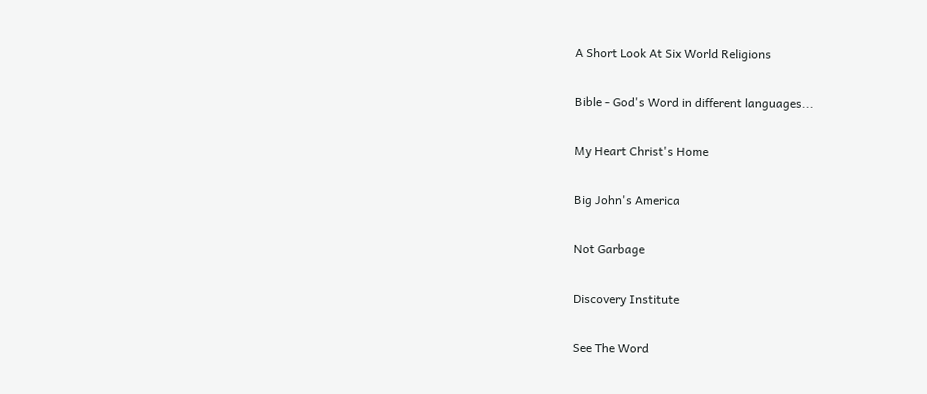A Short Look At Six World Religions

Bible - God's Word in different languages...

My Heart Christ's Home

Big John's America

Not Garbage

Discovery Institute

See The Word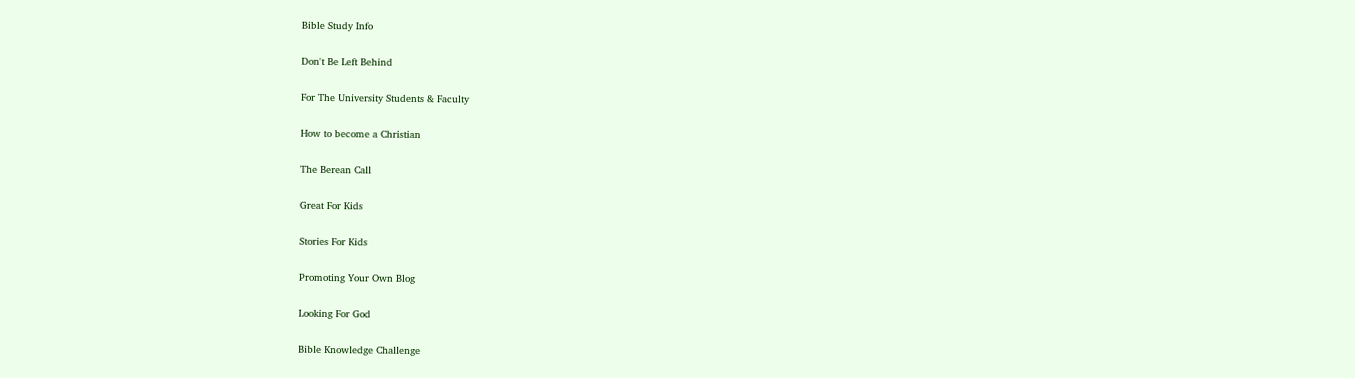Bible Study Info

Don't Be Left Behind

For The University Students & Faculty

How to become a Christian

The Berean Call

Great For Kids

Stories For Kids

Promoting Your Own Blog

Looking For God

Bible Knowledge Challenge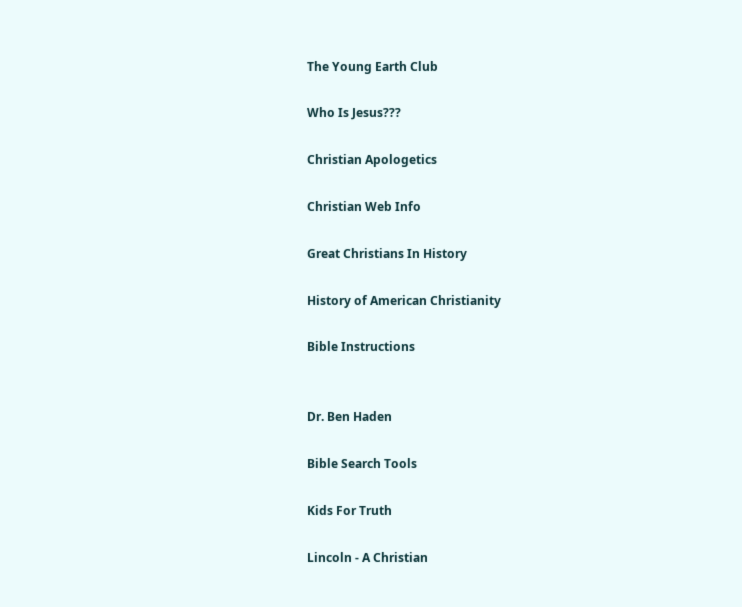The Young Earth Club

Who Is Jesus???

Christian Apologetics

Christian Web Info

Great Christians In History

History of American Christianity

Bible Instructions


Dr. Ben Haden

Bible Search Tools

Kids For Truth

Lincoln - A Christian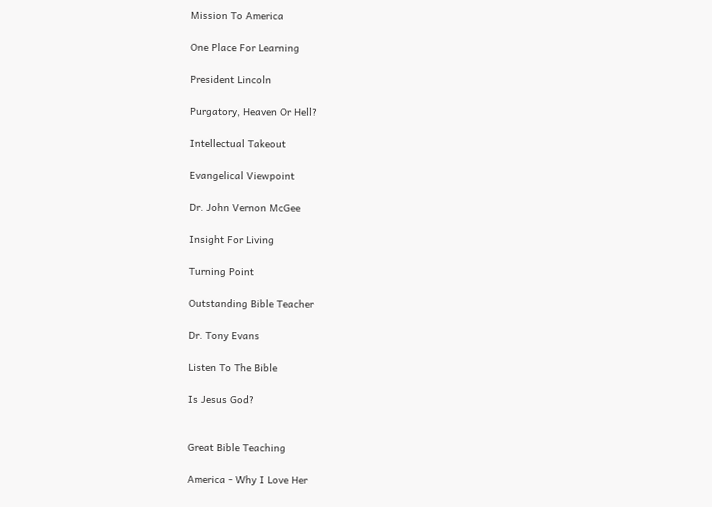Mission To America

One Place For Learning

President Lincoln

Purgatory, Heaven Or Hell?

Intellectual Takeout

Evangelical Viewpoint

Dr. John Vernon McGee

Insight For Living

Turning Point

Outstanding Bible Teacher

Dr. Tony Evans

Listen To The Bible

Is Jesus God?


Great Bible Teaching

America - Why I Love Her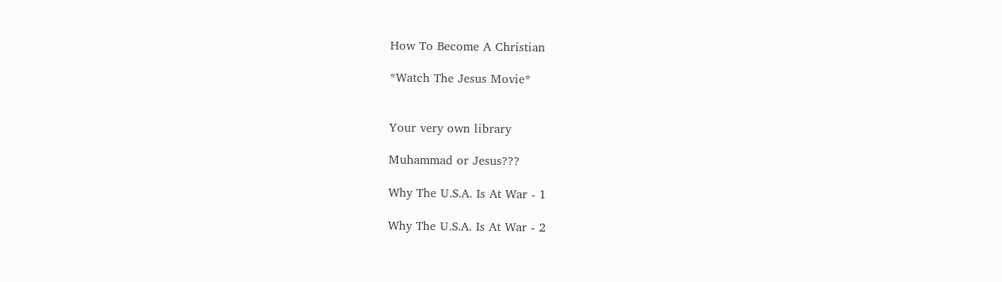How To Become A Christian

*Watch The Jesus Movie*


Your very own library

Muhammad or Jesus???

Why The U.S.A. Is At War - 1

Why The U.S.A. Is At War - 2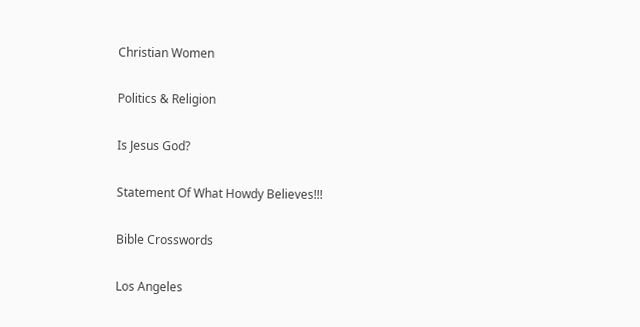Christian Women

Politics & Religion

Is Jesus God?

Statement Of What Howdy Believes!!!

Bible Crosswords

Los Angeles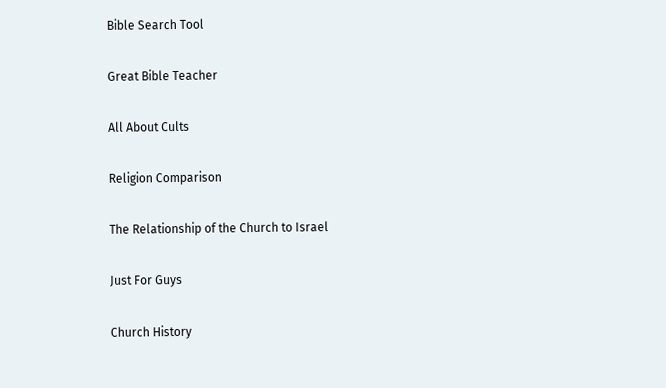Bible Search Tool

Great Bible Teacher

All About Cults

Religion Comparison

The Relationship of the Church to Israel

Just For Guys

Church History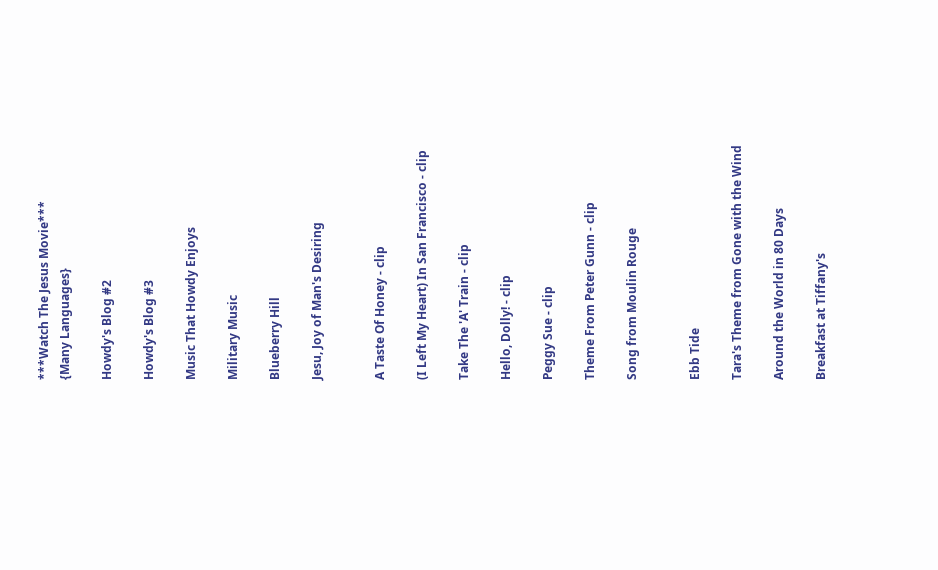***Watch The Jesus Movie***
{Many Languages}

Howdy's Blog #2

Howdy's Blog #3

Music That Howdy Enjoys

Military Music

Blueberry Hill

Jesu, Joy of Man's Desiring


A Taste Of Honey - clip

(I Left My Heart) In San Francisco - clip

Take The 'A' Train - clip

Hello, Dolly! - clip

Peggy Sue - clip

Theme From Peter Gunn - clip

Song from Moulin Rouge


Ebb Tide

Tara's Theme from Gone with the Wind

Around the World in 80 Days

Breakfast at Tiffany's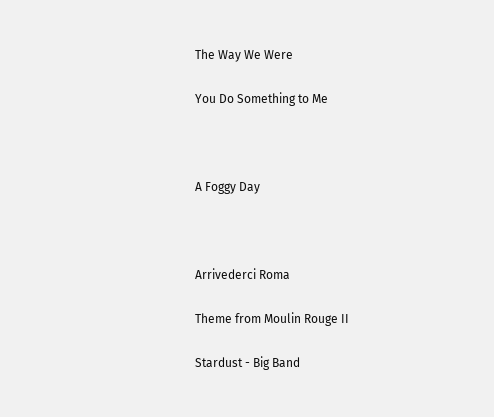The Way We Were

You Do Something to Me



A Foggy Day



Arrivederci Roma

Theme from Moulin Rouge II

Stardust - Big Band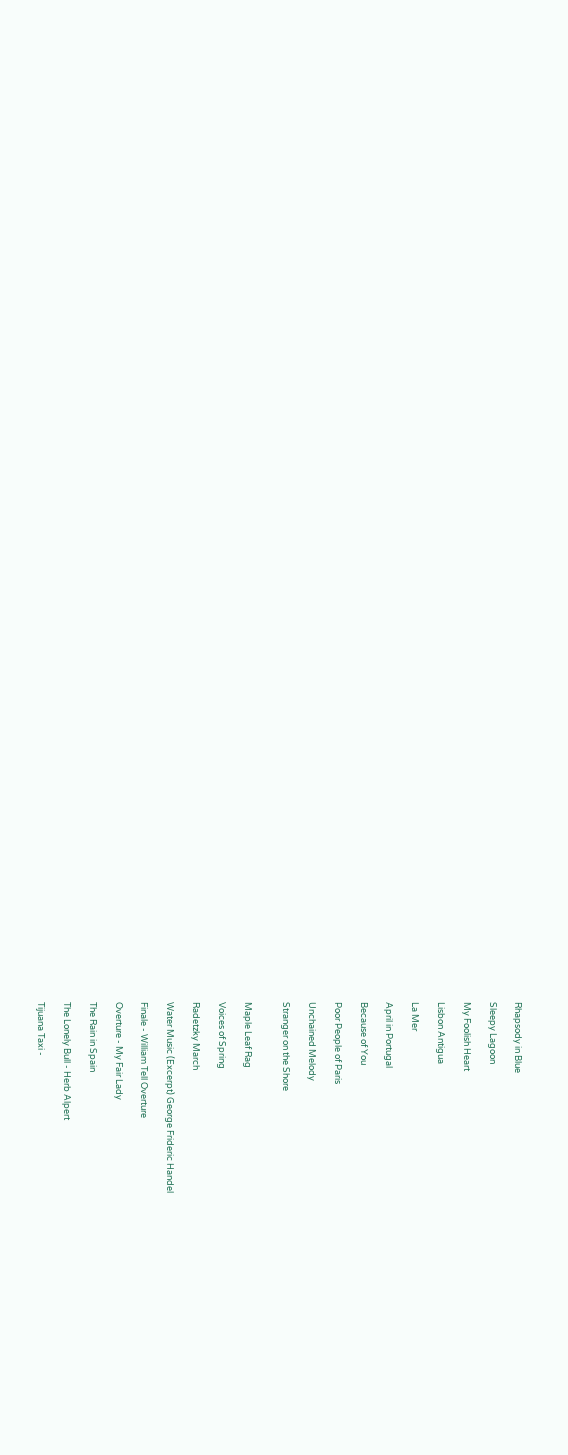Rhapsody in Blue

Sleepy Lagoon

My Foolish Heart

Lisbon Antigua

La Mer

April in Portugal

Because of You

Poor People of Paris

Unchained Melody

Stranger on the Shore


Maple Leaf Rag

Voices of Spring

Radetzky March

Water Music (Excerpt) George Frideric Handel

Finale - William Tell Overture

Overture - My Fair Lady

The Rain in Spain

The Lonely Bull - Herb Alpert

Tijuana Taxi -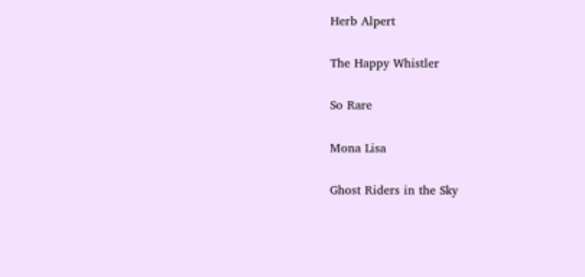Herb Alpert

The Happy Whistler

So Rare

Mona Lisa

Ghost Riders in the Sky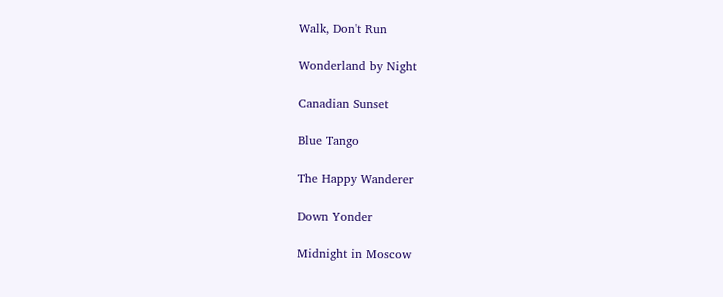Walk, Don't Run

Wonderland by Night

Canadian Sunset

Blue Tango

The Happy Wanderer

Down Yonder

Midnight in Moscow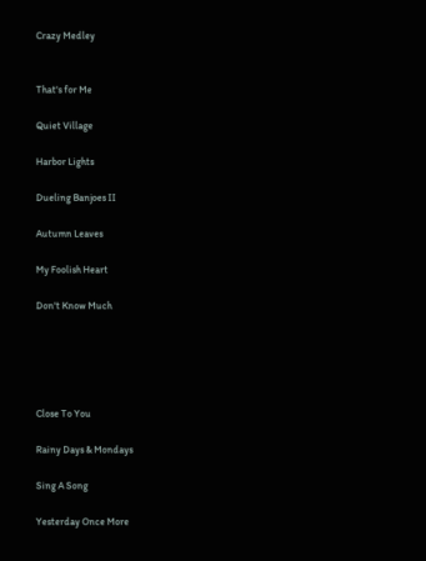Crazy Medley


That's for Me

Quiet Village

Harbor Lights

Dueling Banjoes II

Autumn Leaves

My Foolish Heart

Don't Know Much





Close To You

Rainy Days & Mondays

Sing A Song

Yesterday Once More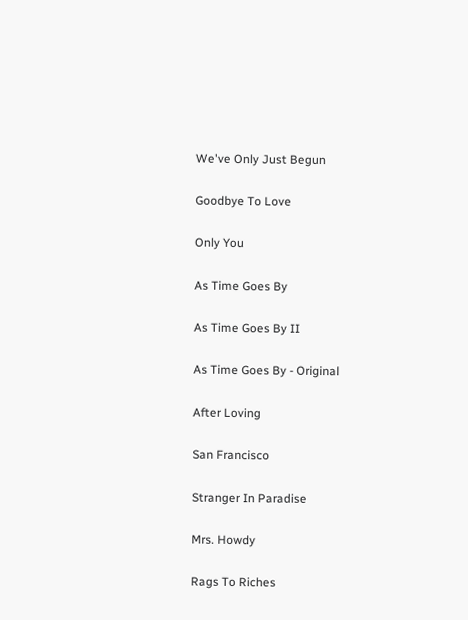We've Only Just Begun

Goodbye To Love

Only You

As Time Goes By

As Time Goes By II

As Time Goes By - Original

After Loving

San Francisco

Stranger In Paradise

Mrs. Howdy

Rags To Riches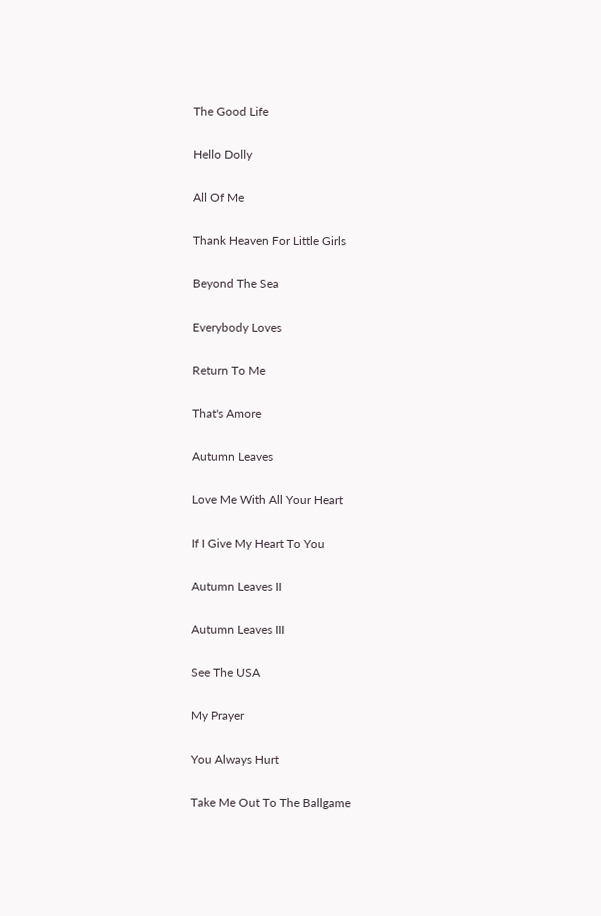The Good Life

Hello Dolly

All Of Me

Thank Heaven For Little Girls

Beyond The Sea

Everybody Loves

Return To Me

That's Amore

Autumn Leaves

Love Me With All Your Heart

If I Give My Heart To You

Autumn Leaves II

Autumn Leaves III

See The USA

My Prayer

You Always Hurt

Take Me Out To The Ballgame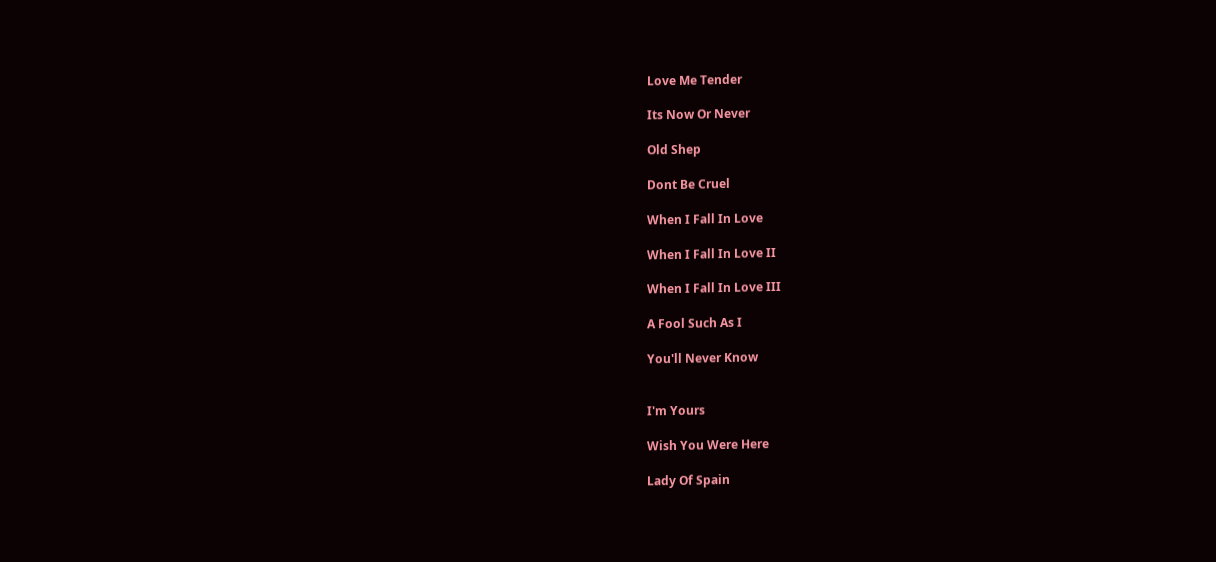Love Me Tender

Its Now Or Never

Old Shep

Dont Be Cruel

When I Fall In Love

When I Fall In Love II

When I Fall In Love III

A Fool Such As I

You'll Never Know


I'm Yours

Wish You Were Here

Lady Of Spain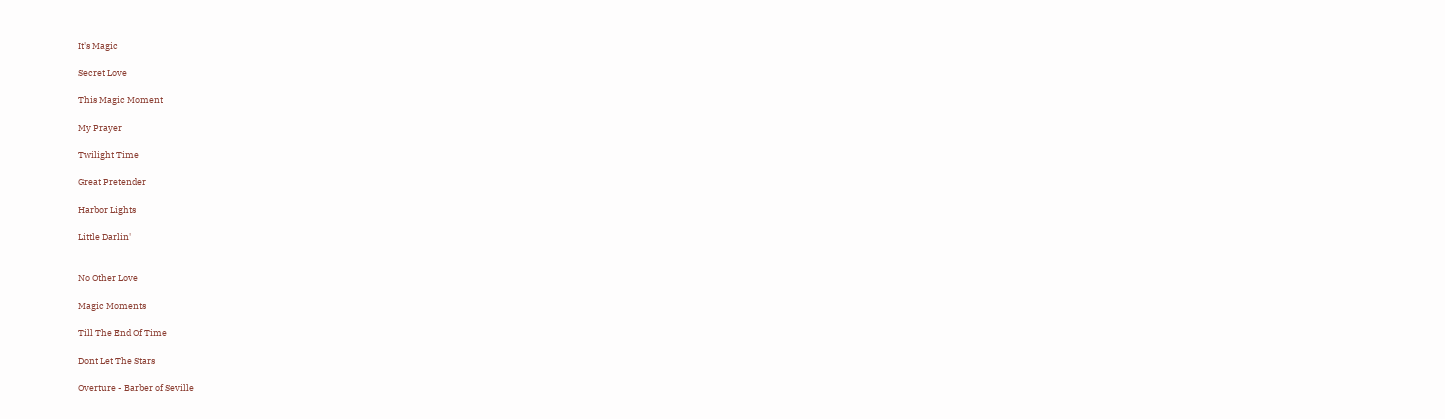It's Magic

Secret Love

This Magic Moment

My Prayer

Twilight Time

Great Pretender

Harbor Lights

Little Darlin'


No Other Love

Magic Moments

Till The End Of Time

Dont Let The Stars

Overture - Barber of Seville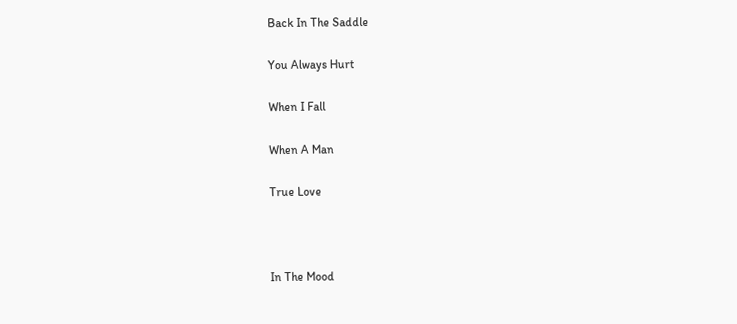Back In The Saddle

You Always Hurt

When I Fall

When A Man

True Love



In The Mood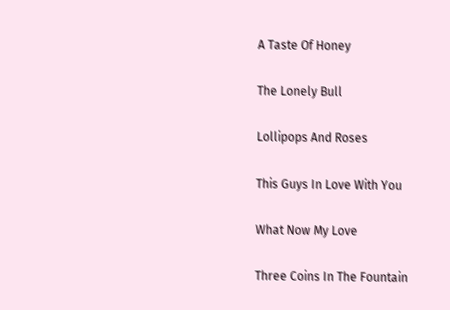A Taste Of Honey

The Lonely Bull

Lollipops And Roses

This Guys In Love With You

What Now My Love

Three Coins In The Fountain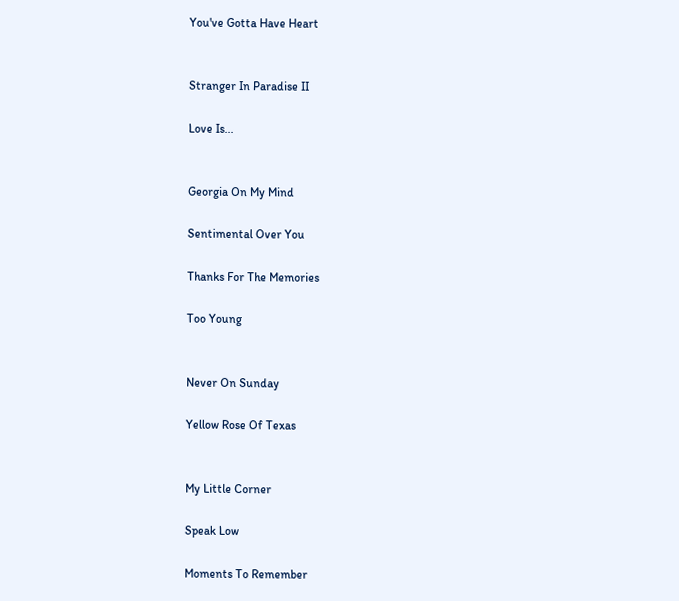You've Gotta Have Heart


Stranger In Paradise II

Love Is...


Georgia On My Mind

Sentimental Over You

Thanks For The Memories

Too Young


Never On Sunday

Yellow Rose Of Texas


My Little Corner

Speak Low

Moments To Remember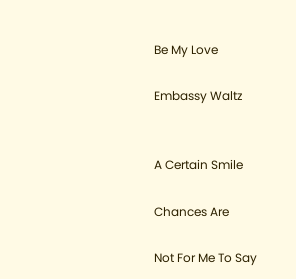Be My Love

Embassy Waltz


A Certain Smile

Chances Are

Not For Me To Say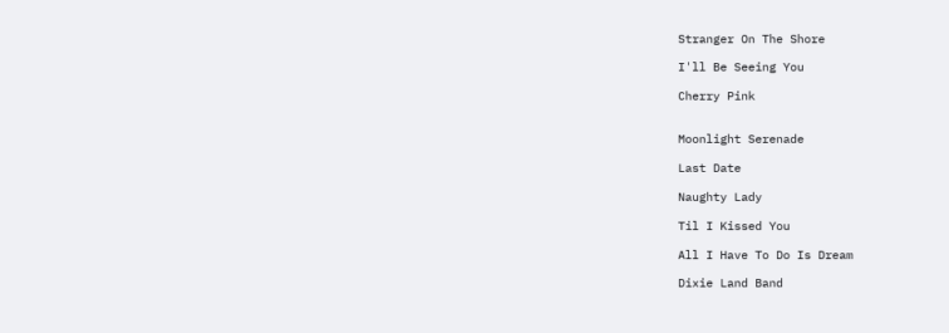Stranger On The Shore

I'll Be Seeing You

Cherry Pink


Moonlight Serenade

Last Date

Naughty Lady

Til I Kissed You

All I Have To Do Is Dream

Dixie Land Band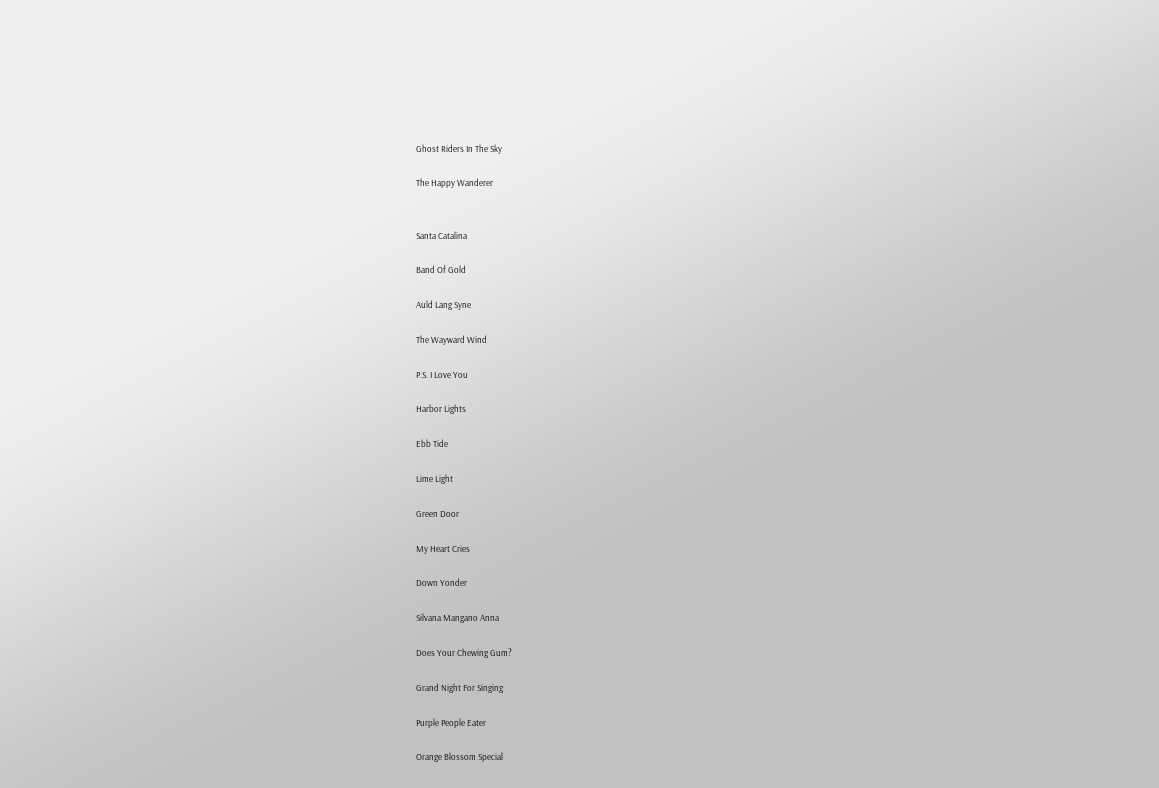Ghost Riders In The Sky

The Happy Wanderer


Santa Catalina

Band Of Gold

Auld Lang Syne

The Wayward Wind

P.S. I Love You

Harbor Lights

Ebb Tide

Lime Light

Green Door

My Heart Cries

Down Yonder

Silvana Mangano Anna

Does Your Chewing Gum?

Grand Night For Singing

Purple People Eater

Orange Blossom Special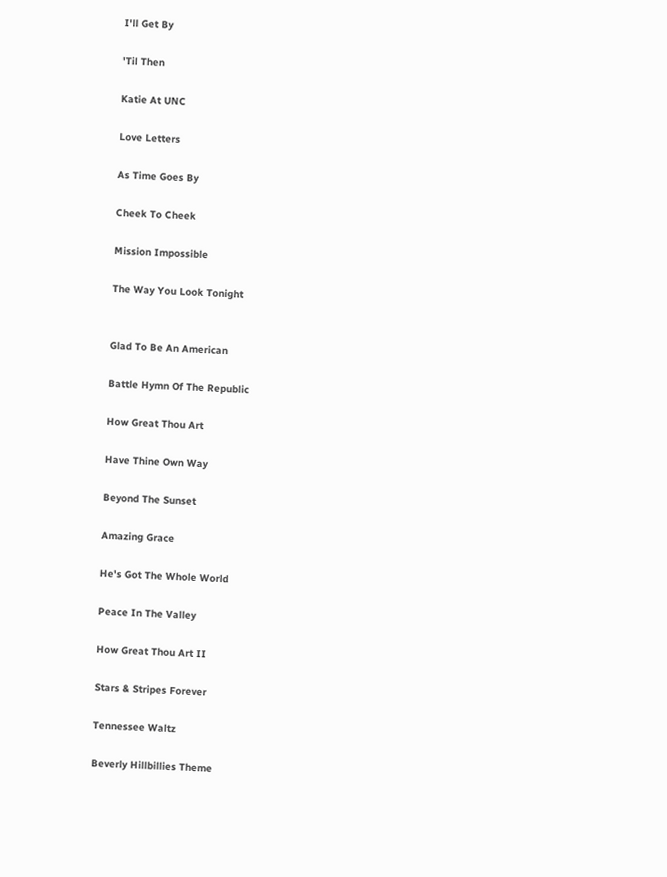I'll Get By

'Til Then

Katie At UNC

Love Letters

As Time Goes By

Cheek To Cheek

Mission Impossible

The Way You Look Tonight


Glad To Be An American

Battle Hymn Of The Republic

How Great Thou Art

Have Thine Own Way

Beyond The Sunset

Amazing Grace

He's Got The Whole World

Peace In The Valley

How Great Thou Art II

Stars & Stripes Forever

Tennessee Waltz

Beverly Hillbillies Theme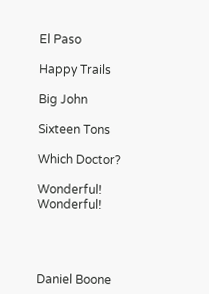El Paso

Happy Trails

Big John

Sixteen Tons

Which Doctor?

Wonderful! Wonderful!




Daniel Boone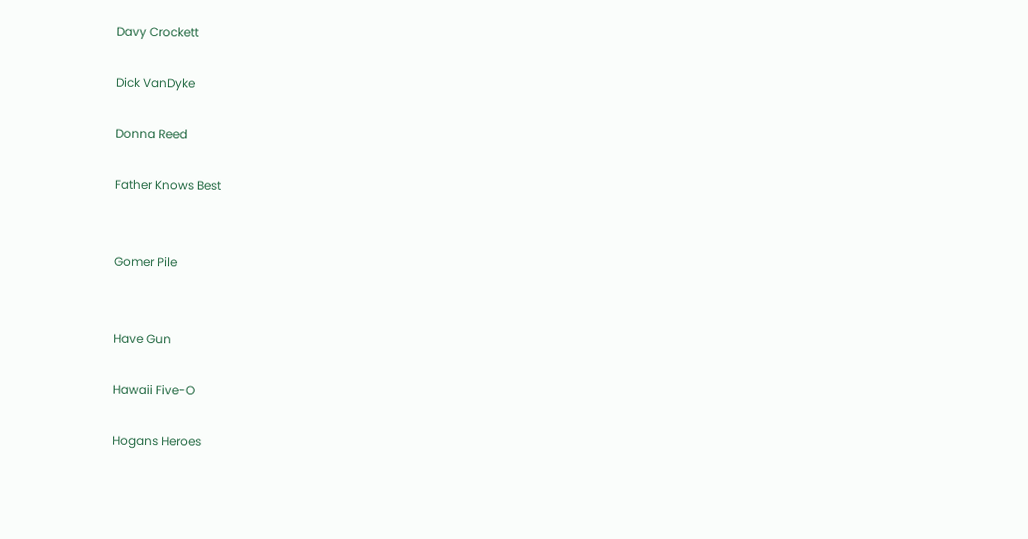Davy Crockett

Dick VanDyke

Donna Reed

Father Knows Best


Gomer Pile


Have Gun

Hawaii Five-O

Hogans Heroes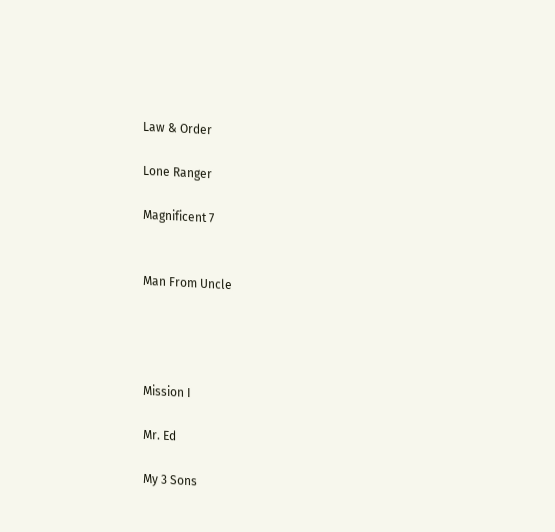Law & Order

Lone Ranger

Magnificent 7


Man From Uncle




Mission I

Mr. Ed

My 3 Sons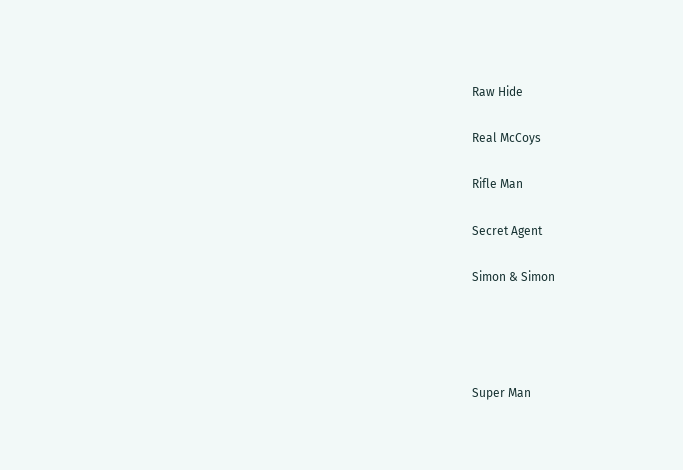Raw Hide

Real McCoys

Rifle Man

Secret Agent

Simon & Simon




Super Man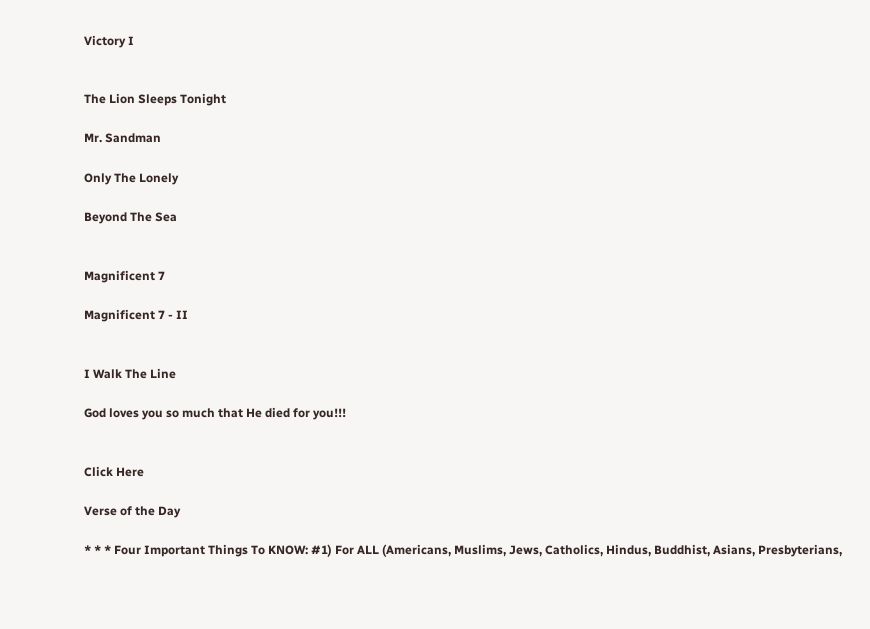Victory I


The Lion Sleeps Tonight

Mr. Sandman

Only The Lonely

Beyond The Sea


Magnificent 7

Magnificent 7 - II


I Walk The Line

God loves you so much that He died for you!!!


Click Here

Verse of the Day

* * * Four Important Things To KNOW: #1) For ALL (Americans, Muslims, Jews, Catholics, Hindus, Buddhist, Asians, Presbyterians,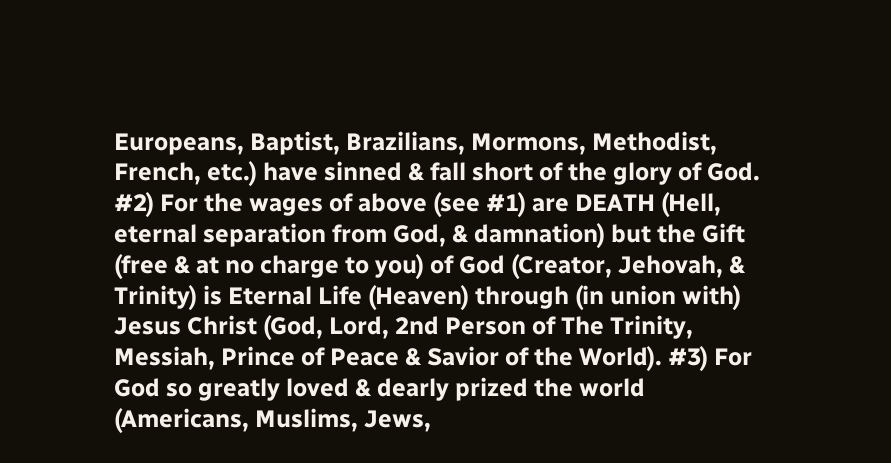Europeans, Baptist, Brazilians, Mormons, Methodist, French, etc.) have sinned & fall short of the glory of God. #2) For the wages of above (see #1) are DEATH (Hell, eternal separation from God, & damnation) but the Gift (free & at no charge to you) of God (Creator, Jehovah, & Trinity) is Eternal Life (Heaven) through (in union with) Jesus Christ (God, Lord, 2nd Person of The Trinity, Messiah, Prince of Peace & Savior of the World). #3) For God so greatly loved & dearly prized the world (Americans, Muslims, Jews,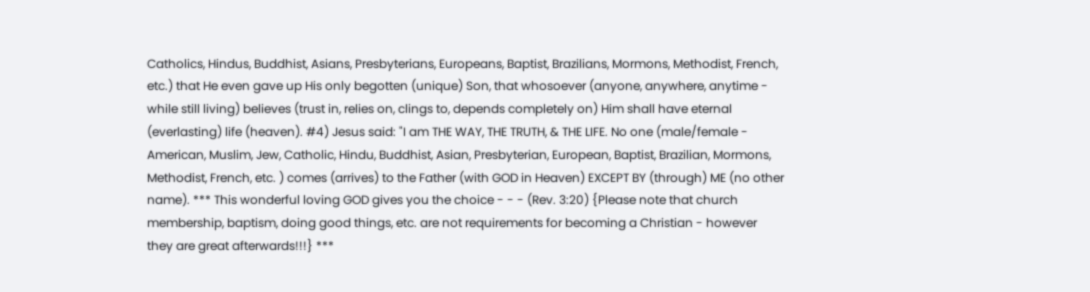Catholics, Hindus, Buddhist, Asians, Presbyterians, Europeans, Baptist, Brazilians, Mormons, Methodist, French, etc.) that He even gave up His only begotten (unique) Son, that whosoever (anyone, anywhere, anytime - while still living) believes (trust in, relies on, clings to, depends completely on) Him shall have eternal (everlasting) life (heaven). #4) Jesus said: "I am THE WAY, THE TRUTH, & THE LIFE. No one (male/female - American, Muslim, Jew, Catholic, Hindu, Buddhist, Asian, Presbyterian, European, Baptist, Brazilian, Mormons, Methodist, French, etc. ) comes (arrives) to the Father (with GOD in Heaven) EXCEPT BY (through) ME (no other name). *** This wonderful loving GOD gives you the choice - - - (Rev. 3:20) {Please note that church membership, baptism, doing good things, etc. are not requirements for becoming a Christian - however they are great afterwards!!!} ***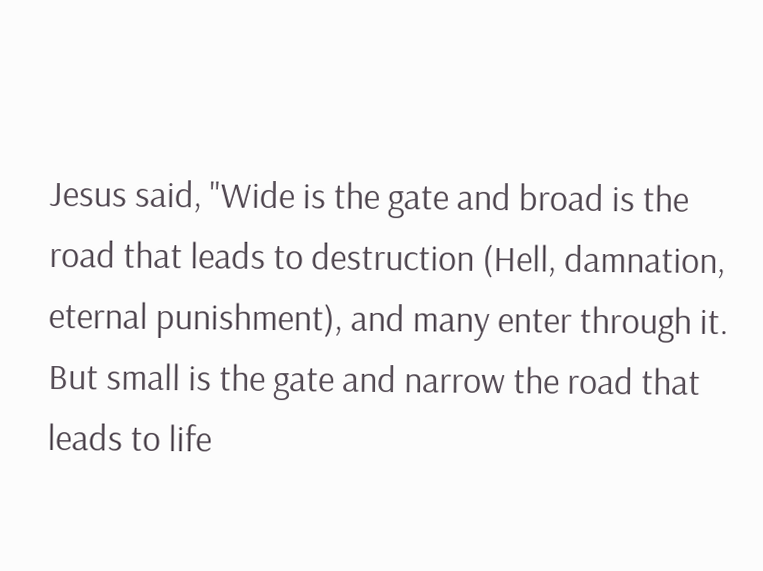Jesus said, "Wide is the gate and broad is the road that leads to destruction (Hell, damnation, eternal punishment), and many enter through it. But small is the gate and narrow the road that leads to life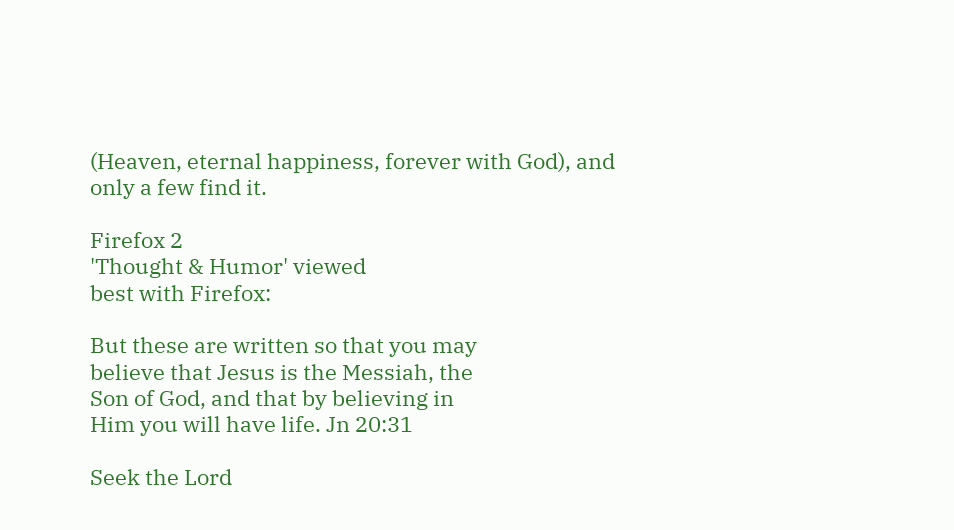(Heaven, eternal happiness, forever with God), and only a few find it.

Firefox 2
'Thought & Humor' viewed
best with Firefox:

But these are written so that you may
believe that Jesus is the Messiah, the
Son of God, and that by believing in
Him you will have life. Jn 20:31

Seek the Lord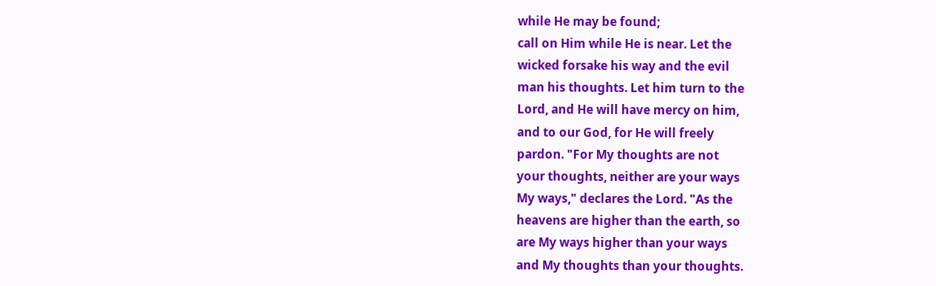while He may be found;
call on Him while He is near. Let the
wicked forsake his way and the evil
man his thoughts. Let him turn to the
Lord, and He will have mercy on him,
and to our God, for He will freely
pardon. "For My thoughts are not
your thoughts, neither are your ways
My ways," declares the Lord. "As the
heavens are higher than the earth, so
are My ways higher than your ways
and My thoughts than your thoughts.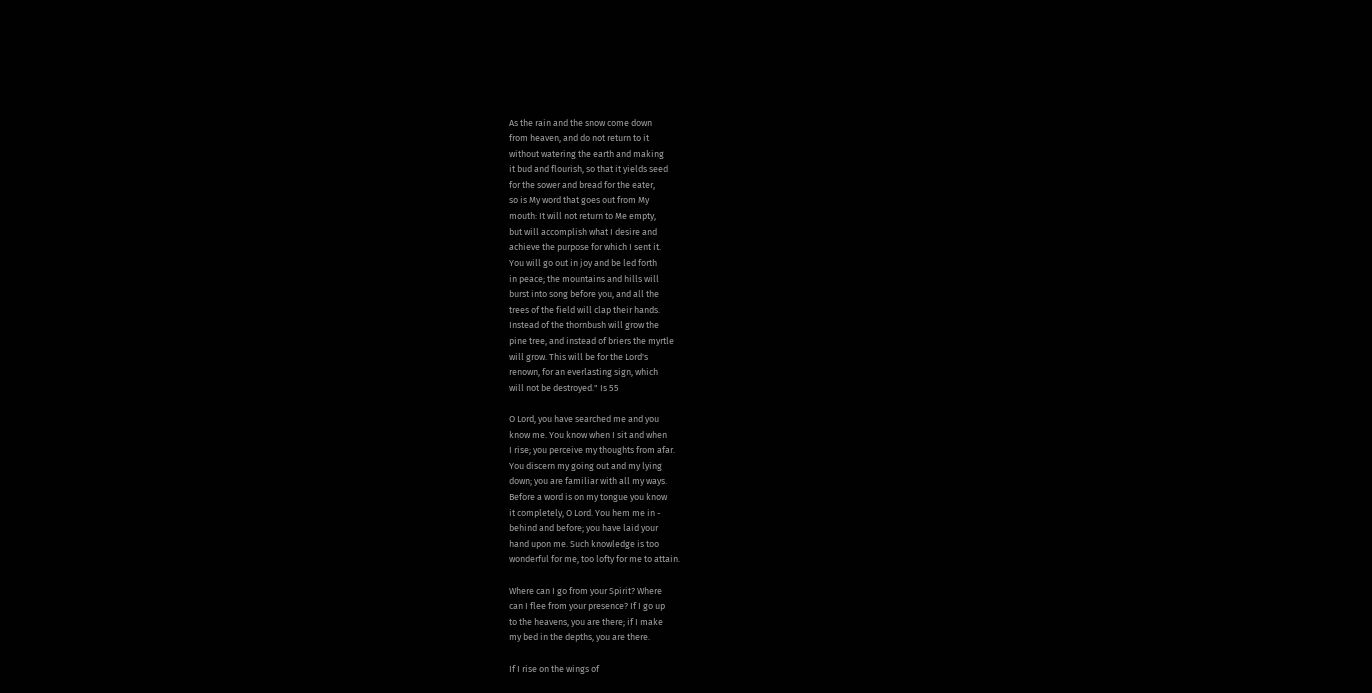As the rain and the snow come down
from heaven, and do not return to it
without watering the earth and making
it bud and flourish, so that it yields seed
for the sower and bread for the eater,
so is My word that goes out from My
mouth: It will not return to Me empty,
but will accomplish what I desire and
achieve the purpose for which I sent it.
You will go out in joy and be led forth
in peace; the mountains and hills will
burst into song before you, and all the
trees of the field will clap their hands.
Instead of the thornbush will grow the
pine tree, and instead of briers the myrtle
will grow. This will be for the Lord's
renown, for an everlasting sign, which
will not be destroyed." Is 55

O Lord, you have searched me and you
know me. You know when I sit and when
I rise; you perceive my thoughts from afar.
You discern my going out and my lying
down; you are familiar with all my ways.
Before a word is on my tongue you know
it completely, O Lord. You hem me in -
behind and before; you have laid your
hand upon me. Such knowledge is too
wonderful for me, too lofty for me to attain.

Where can I go from your Spirit? Where
can I flee from your presence? If I go up
to the heavens, you are there; if I make
my bed in the depths, you are there.

If I rise on the wings of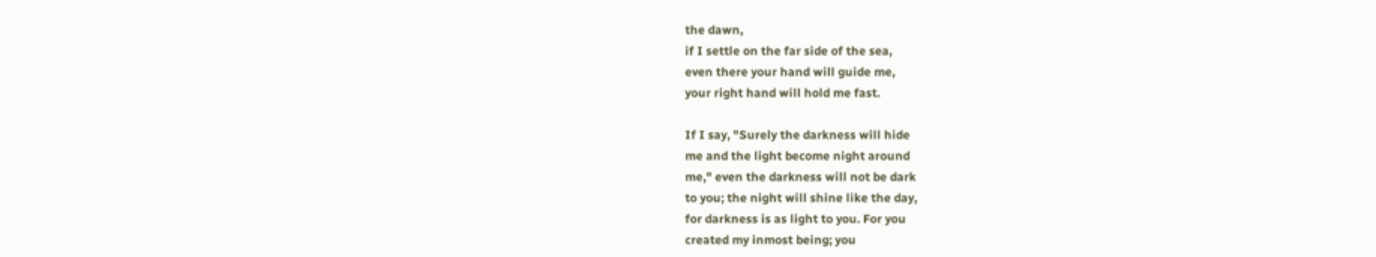the dawn,
if I settle on the far side of the sea,
even there your hand will guide me,
your right hand will hold me fast.

If I say, "Surely the darkness will hide
me and the light become night around
me," even the darkness will not be dark
to you; the night will shine like the day,
for darkness is as light to you. For you
created my inmost being; you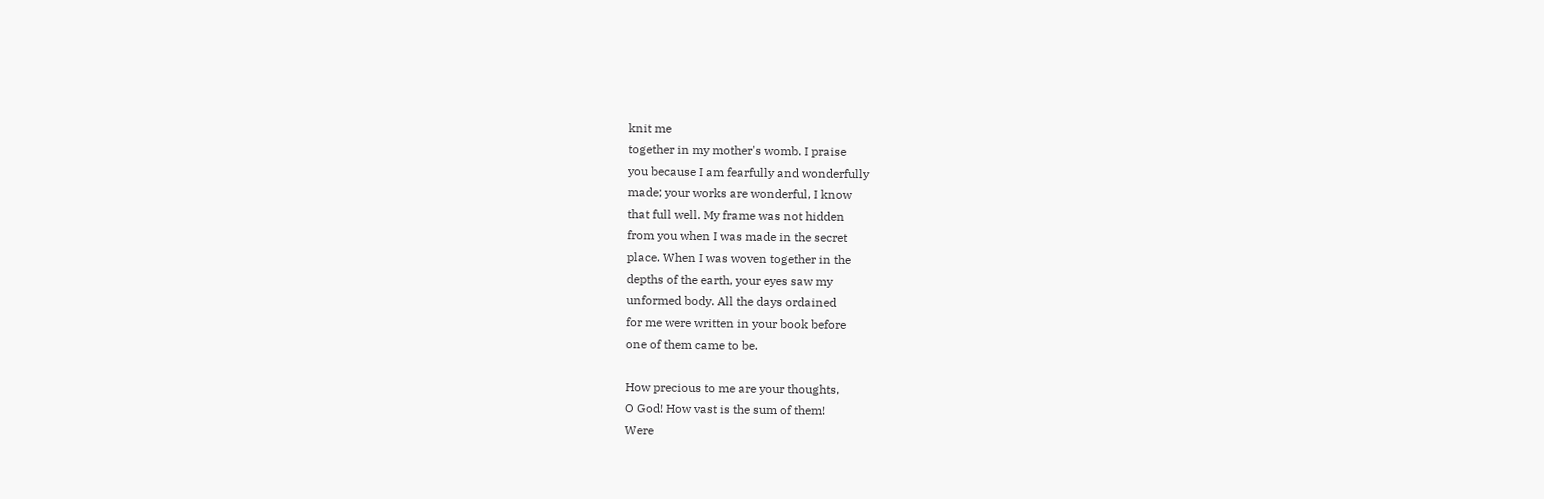knit me
together in my mother's womb. I praise
you because I am fearfully and wonderfully
made; your works are wonderful, I know
that full well. My frame was not hidden
from you when I was made in the secret
place. When I was woven together in the
depths of the earth, your eyes saw my
unformed body. All the days ordained
for me were written in your book before
one of them came to be.

How precious to me are your thoughts,
O God! How vast is the sum of them!
Were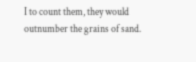I to count them, they would
outnumber the grains of sand.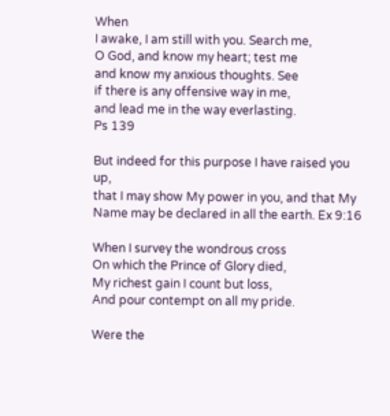When
I awake, I am still with you. Search me,
O God, and know my heart; test me
and know my anxious thoughts. See
if there is any offensive way in me,
and lead me in the way everlasting.
Ps 139

But indeed for this purpose I have raised you up,
that I may show My power in you, and that My
Name may be declared in all the earth. Ex 9:16

When I survey the wondrous cross
On which the Prince of Glory died,
My richest gain I count but loss,
And pour contempt on all my pride.

Were the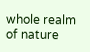whole realm of nature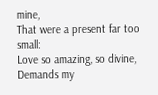mine,
That were a present far too small:
Love so amazing, so divine,
Demands my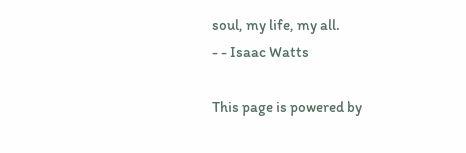soul, my life, my all.
- - Isaac Watts

This page is powered by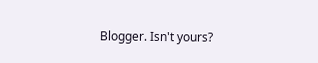Blogger. Isn't yours?